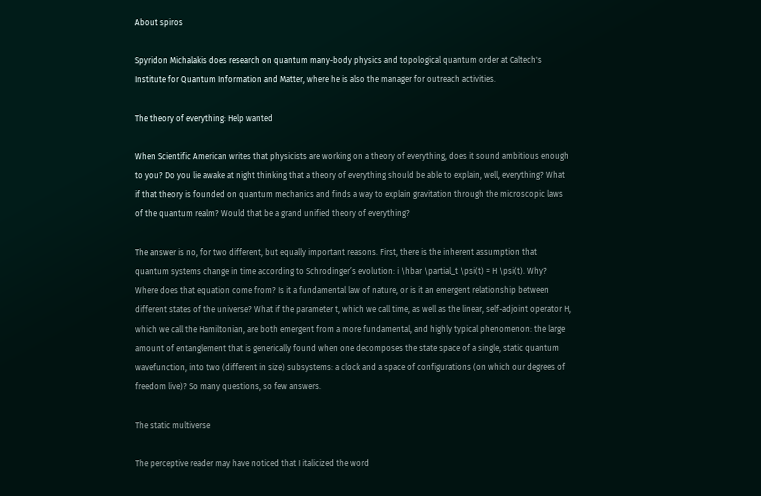About spiros

Spyridon Michalakis does research on quantum many-body physics and topological quantum order at Caltech's Institute for Quantum Information and Matter, where he is also the manager for outreach activities.

The theory of everything: Help wanted

When Scientific American writes that physicists are working on a theory of everything, does it sound ambitious enough to you? Do you lie awake at night thinking that a theory of everything should be able to explain, well, everything? What if that theory is founded on quantum mechanics and finds a way to explain gravitation through the microscopic laws of the quantum realm? Would that be a grand unified theory of everything?

The answer is no, for two different, but equally important reasons. First, there is the inherent assumption that quantum systems change in time according to Schrodinger’s evolution: i \hbar \partial_t \psi(t) = H \psi(t). Why? Where does that equation come from? Is it a fundamental law of nature, or is it an emergent relationship between different states of the universe? What if the parameter t, which we call time, as well as the linear, self-adjoint operator H, which we call the Hamiltonian, are both emergent from a more fundamental, and highly typical phenomenon: the large amount of entanglement that is generically found when one decomposes the state space of a single, static quantum wavefunction, into two (different in size) subsystems: a clock and a space of configurations (on which our degrees of freedom live)? So many questions, so few answers.

The static multiverse

The perceptive reader may have noticed that I italicized the word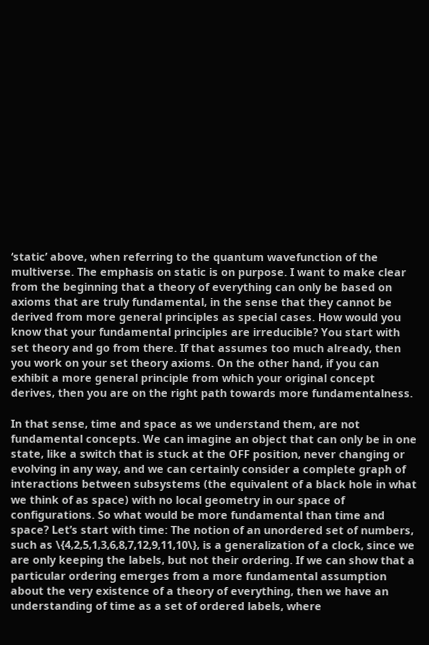‘static’ above, when referring to the quantum wavefunction of the multiverse. The emphasis on static is on purpose. I want to make clear from the beginning that a theory of everything can only be based on axioms that are truly fundamental, in the sense that they cannot be derived from more general principles as special cases. How would you know that your fundamental principles are irreducible? You start with set theory and go from there. If that assumes too much already, then you work on your set theory axioms. On the other hand, if you can exhibit a more general principle from which your original concept derives, then you are on the right path towards more fundamentalness.

In that sense, time and space as we understand them, are not fundamental concepts. We can imagine an object that can only be in one state, like a switch that is stuck at the OFF position, never changing or evolving in any way, and we can certainly consider a complete graph of interactions between subsystems (the equivalent of a black hole in what we think of as space) with no local geometry in our space of configurations. So what would be more fundamental than time and space? Let’s start with time: The notion of an unordered set of numbers, such as \{4,2,5,1,3,6,8,7,12,9,11,10\}, is a generalization of a clock, since we are only keeping the labels, but not their ordering. If we can show that a particular ordering emerges from a more fundamental assumption about the very existence of a theory of everything, then we have an understanding of time as a set of ordered labels, where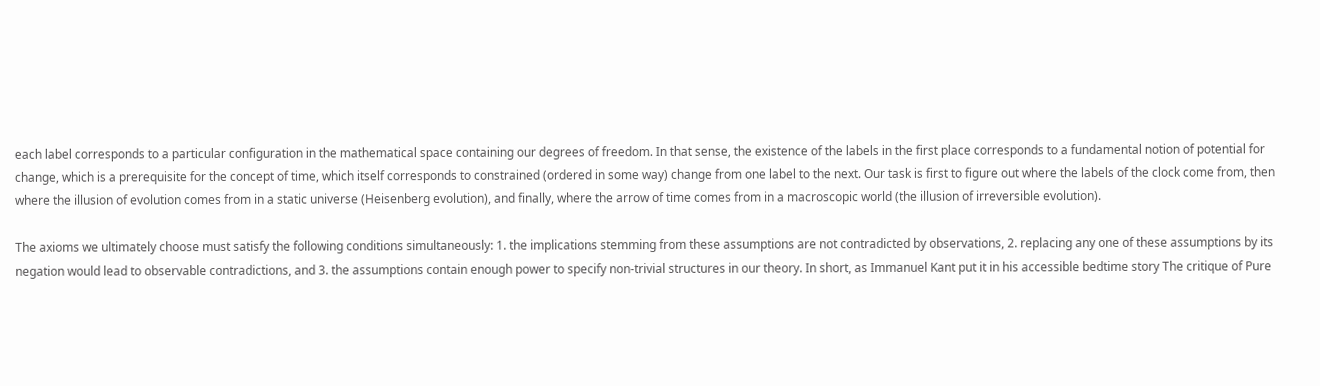each label corresponds to a particular configuration in the mathematical space containing our degrees of freedom. In that sense, the existence of the labels in the first place corresponds to a fundamental notion of potential for change, which is a prerequisite for the concept of time, which itself corresponds to constrained (ordered in some way) change from one label to the next. Our task is first to figure out where the labels of the clock come from, then where the illusion of evolution comes from in a static universe (Heisenberg evolution), and finally, where the arrow of time comes from in a macroscopic world (the illusion of irreversible evolution).

The axioms we ultimately choose must satisfy the following conditions simultaneously: 1. the implications stemming from these assumptions are not contradicted by observations, 2. replacing any one of these assumptions by its negation would lead to observable contradictions, and 3. the assumptions contain enough power to specify non-trivial structures in our theory. In short, as Immanuel Kant put it in his accessible bedtime story The critique of Pure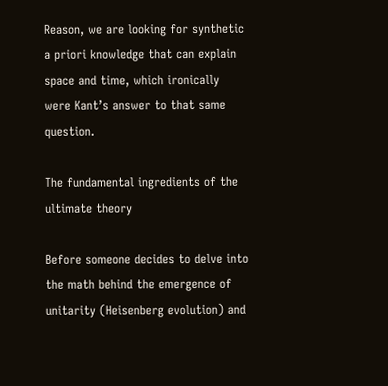Reason, we are looking for synthetic a priori knowledge that can explain space and time, which ironically were Kant’s answer to that same question.

The fundamental ingredients of the ultimate theory

Before someone decides to delve into the math behind the emergence of unitarity (Heisenberg evolution) and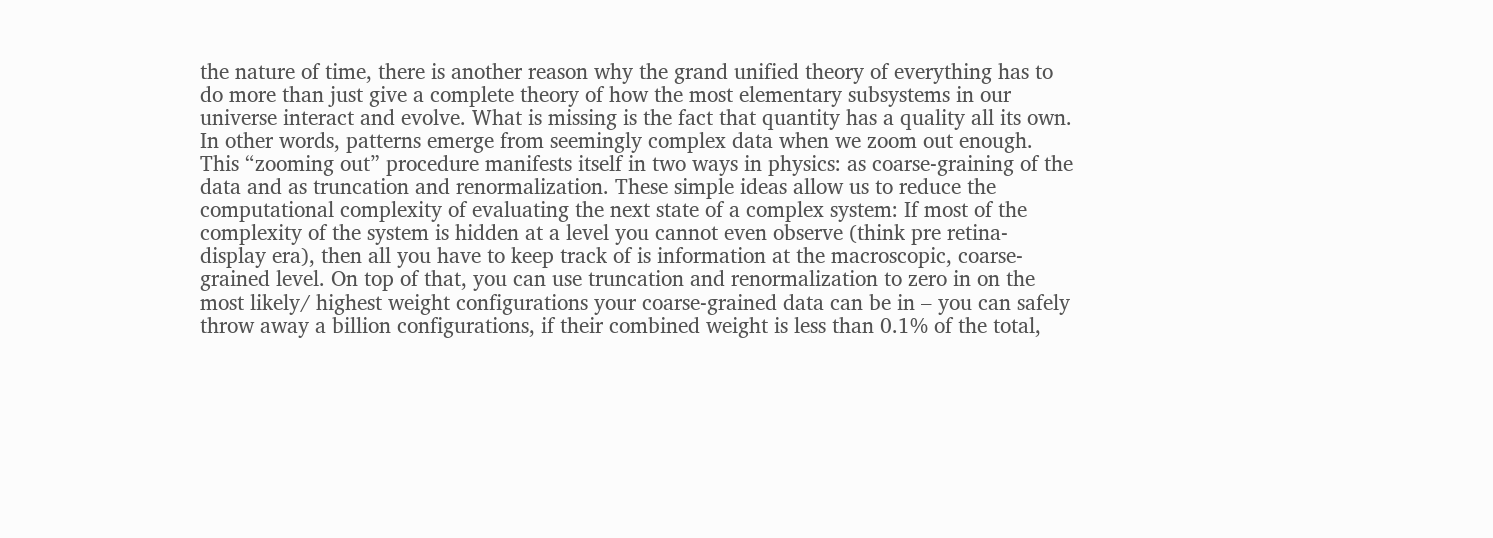the nature of time, there is another reason why the grand unified theory of everything has to do more than just give a complete theory of how the most elementary subsystems in our universe interact and evolve. What is missing is the fact that quantity has a quality all its own. In other words, patterns emerge from seemingly complex data when we zoom out enough. This “zooming out” procedure manifests itself in two ways in physics: as coarse-graining of the data and as truncation and renormalization. These simple ideas allow us to reduce the computational complexity of evaluating the next state of a complex system: If most of the complexity of the system is hidden at a level you cannot even observe (think pre retina-display era), then all you have to keep track of is information at the macroscopic, coarse-grained level. On top of that, you can use truncation and renormalization to zero in on the most likely/ highest weight configurations your coarse-grained data can be in – you can safely throw away a billion configurations, if their combined weight is less than 0.1% of the total,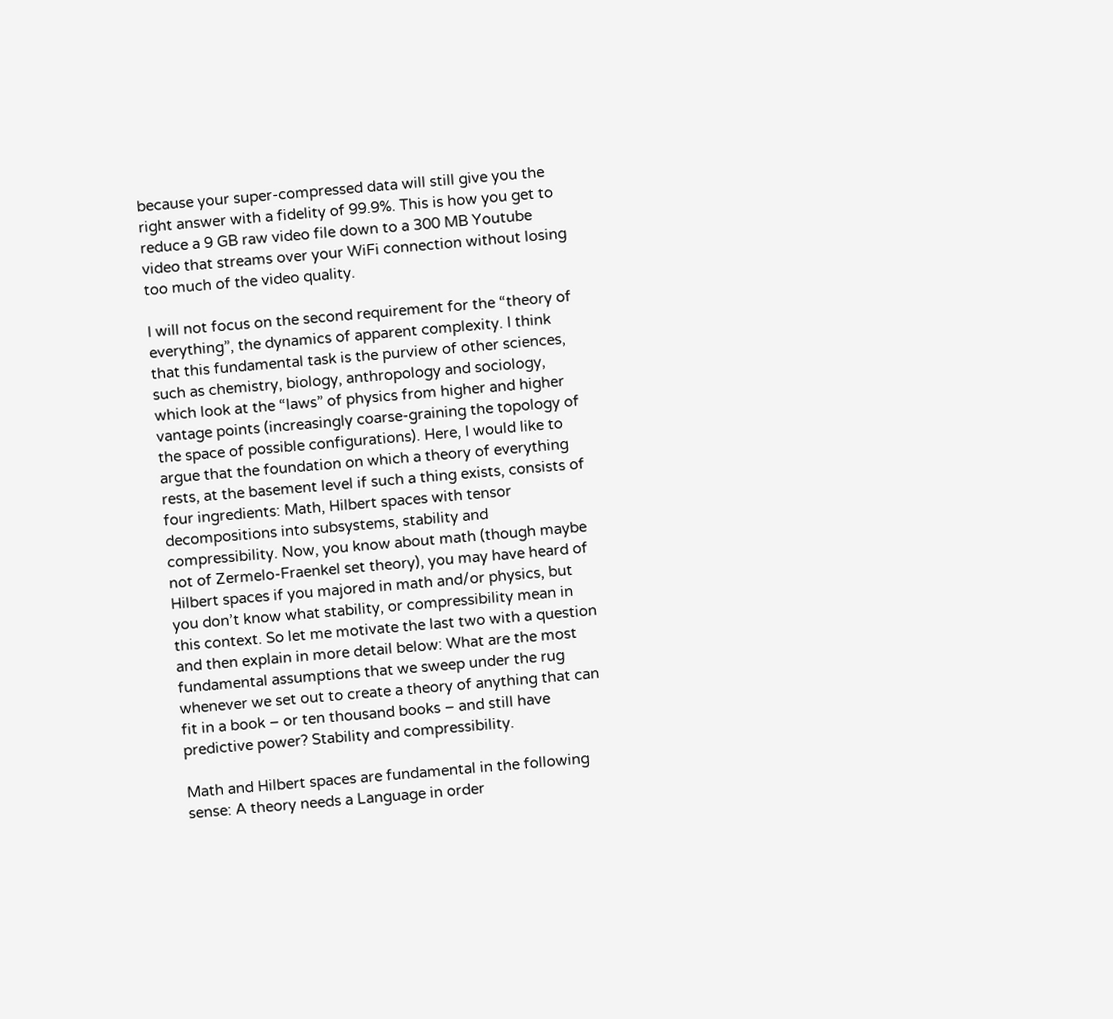because your super-compressed data will still give you the right answer with a fidelity of 99.9%. This is how you get to reduce a 9 GB raw video file down to a 300 MB Youtube video that streams over your WiFi connection without losing too much of the video quality.

I will not focus on the second requirement for the “theory of everything”, the dynamics of apparent complexity. I think that this fundamental task is the purview of other sciences, such as chemistry, biology, anthropology and sociology, which look at the “laws” of physics from higher and higher vantage points (increasingly coarse-graining the topology of the space of possible configurations). Here, I would like to argue that the foundation on which a theory of everything rests, at the basement level if such a thing exists, consists of four ingredients: Math, Hilbert spaces with tensor decompositions into subsystems, stability and compressibility. Now, you know about math (though maybe not of Zermelo-Fraenkel set theory), you may have heard of Hilbert spaces if you majored in math and/or physics, but you don’t know what stability, or compressibility mean in this context. So let me motivate the last two with a question and then explain in more detail below: What are the most fundamental assumptions that we sweep under the rug whenever we set out to create a theory of anything that can fit in a book – or ten thousand books – and still have predictive power? Stability and compressibility.

Math and Hilbert spaces are fundamental in the following sense: A theory needs a Language in order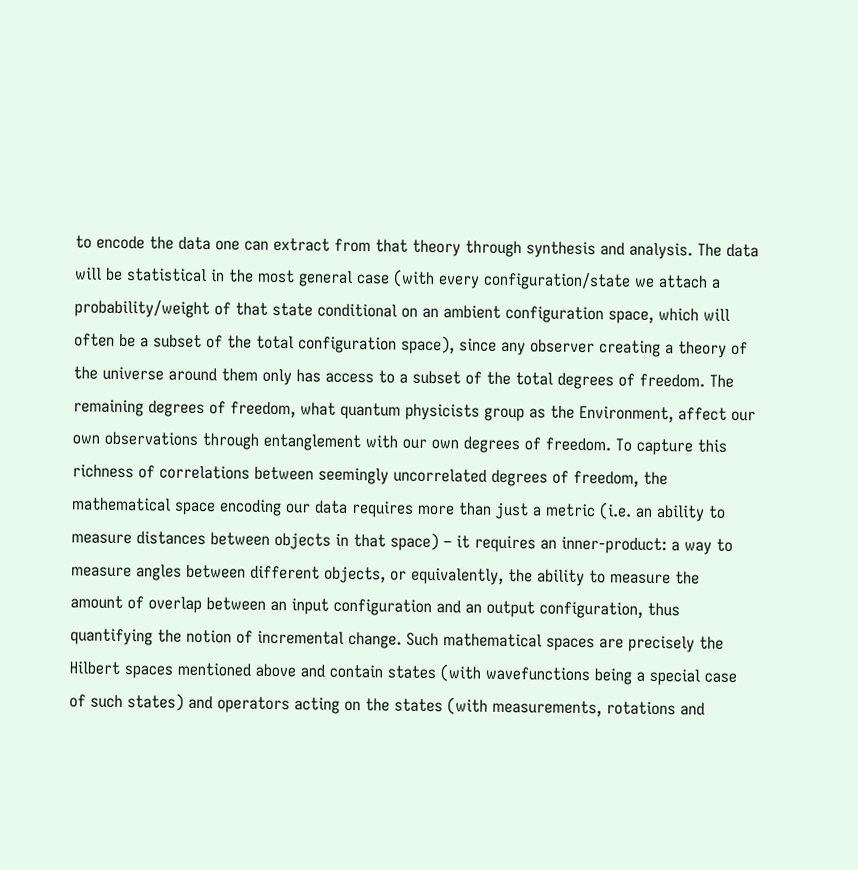to encode the data one can extract from that theory through synthesis and analysis. The data will be statistical in the most general case (with every configuration/state we attach a probability/weight of that state conditional on an ambient configuration space, which will often be a subset of the total configuration space), since any observer creating a theory of the universe around them only has access to a subset of the total degrees of freedom. The remaining degrees of freedom, what quantum physicists group as the Environment, affect our own observations through entanglement with our own degrees of freedom. To capture this richness of correlations between seemingly uncorrelated degrees of freedom, the mathematical space encoding our data requires more than just a metric (i.e. an ability to measure distances between objects in that space) – it requires an inner-product: a way to measure angles between different objects, or equivalently, the ability to measure the amount of overlap between an input configuration and an output configuration, thus quantifying the notion of incremental change. Such mathematical spaces are precisely the Hilbert spaces mentioned above and contain states (with wavefunctions being a special case of such states) and operators acting on the states (with measurements, rotations and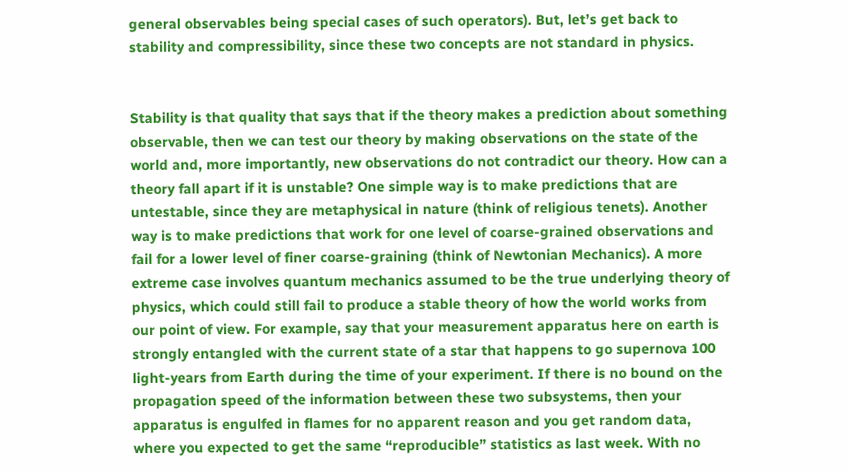general observables being special cases of such operators). But, let’s get back to stability and compressibility, since these two concepts are not standard in physics.


Stability is that quality that says that if the theory makes a prediction about something observable, then we can test our theory by making observations on the state of the world and, more importantly, new observations do not contradict our theory. How can a theory fall apart if it is unstable? One simple way is to make predictions that are untestable, since they are metaphysical in nature (think of religious tenets). Another way is to make predictions that work for one level of coarse-grained observations and fail for a lower level of finer coarse-graining (think of Newtonian Mechanics). A more extreme case involves quantum mechanics assumed to be the true underlying theory of physics, which could still fail to produce a stable theory of how the world works from our point of view. For example, say that your measurement apparatus here on earth is strongly entangled with the current state of a star that happens to go supernova 100 light-years from Earth during the time of your experiment. If there is no bound on the propagation speed of the information between these two subsystems, then your apparatus is engulfed in flames for no apparent reason and you get random data, where you expected to get the same “reproducible” statistics as last week. With no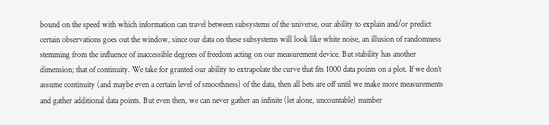bound on the speed with which information can travel between subsystems of the universe, our ability to explain and/or predict certain observations goes out the window, since our data on these subsystems will look like white noise, an illusion of randomness stemming from the influence of inaccessible degrees of freedom acting on our measurement device. But stability has another dimension; that of continuity. We take for granted our ability to extrapolate the curve that fits 1000 data points on a plot. If we don’t assume continuity (and maybe even a certain level of smoothness) of the data, then all bets are off until we make more measurements and gather additional data points. But even then, we can never gather an infinite (let alone, uncountable) number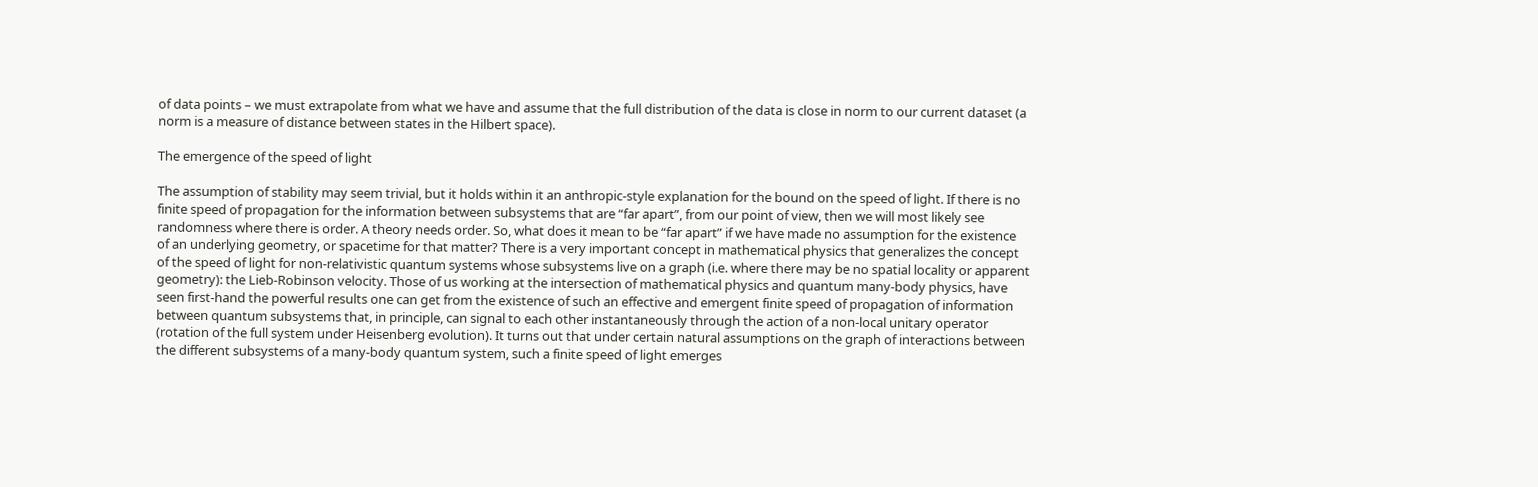of data points – we must extrapolate from what we have and assume that the full distribution of the data is close in norm to our current dataset (a norm is a measure of distance between states in the Hilbert space).

The emergence of the speed of light

The assumption of stability may seem trivial, but it holds within it an anthropic-style explanation for the bound on the speed of light. If there is no finite speed of propagation for the information between subsystems that are “far apart”, from our point of view, then we will most likely see randomness where there is order. A theory needs order. So, what does it mean to be “far apart” if we have made no assumption for the existence of an underlying geometry, or spacetime for that matter? There is a very important concept in mathematical physics that generalizes the concept of the speed of light for non-relativistic quantum systems whose subsystems live on a graph (i.e. where there may be no spatial locality or apparent geometry): the Lieb-Robinson velocity. Those of us working at the intersection of mathematical physics and quantum many-body physics, have seen first-hand the powerful results one can get from the existence of such an effective and emergent finite speed of propagation of information between quantum subsystems that, in principle, can signal to each other instantaneously through the action of a non-local unitary operator (rotation of the full system under Heisenberg evolution). It turns out that under certain natural assumptions on the graph of interactions between the different subsystems of a many-body quantum system, such a finite speed of light emerges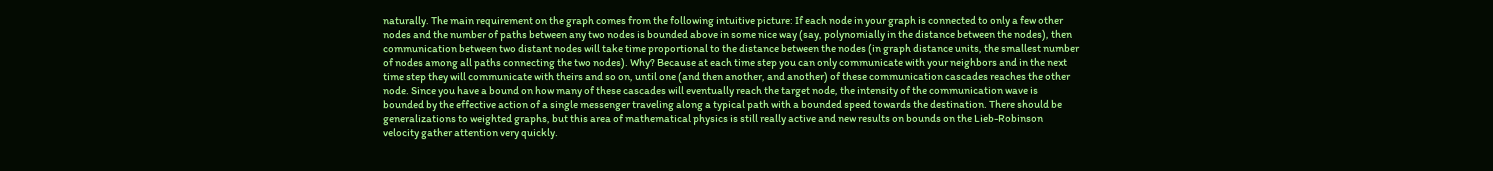naturally. The main requirement on the graph comes from the following intuitive picture: If each node in your graph is connected to only a few other nodes and the number of paths between any two nodes is bounded above in some nice way (say, polynomially in the distance between the nodes), then communication between two distant nodes will take time proportional to the distance between the nodes (in graph distance units, the smallest number of nodes among all paths connecting the two nodes). Why? Because at each time step you can only communicate with your neighbors and in the next time step they will communicate with theirs and so on, until one (and then another, and another) of these communication cascades reaches the other node. Since you have a bound on how many of these cascades will eventually reach the target node, the intensity of the communication wave is bounded by the effective action of a single messenger traveling along a typical path with a bounded speed towards the destination. There should be generalizations to weighted graphs, but this area of mathematical physics is still really active and new results on bounds on the Lieb-Robinson velocity gather attention very quickly.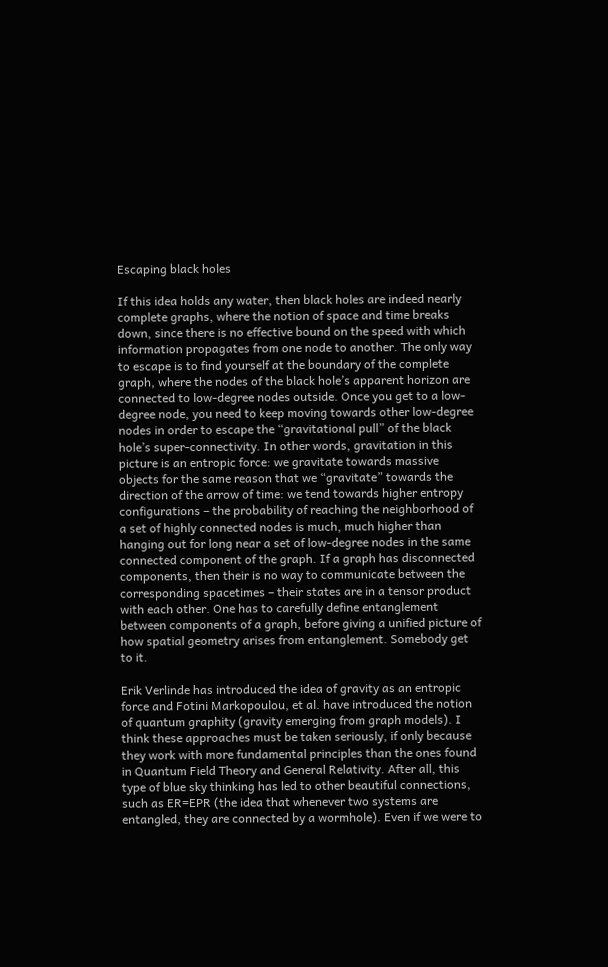Escaping black holes

If this idea holds any water, then black holes are indeed nearly complete graphs, where the notion of space and time breaks down, since there is no effective bound on the speed with which information propagates from one node to another. The only way to escape is to find yourself at the boundary of the complete graph, where the nodes of the black hole’s apparent horizon are connected to low-degree nodes outside. Once you get to a low-degree node, you need to keep moving towards other low-degree nodes in order to escape the “gravitational pull” of the black hole’s super-connectivity. In other words, gravitation in this picture is an entropic force: we gravitate towards massive objects for the same reason that we “gravitate” towards the direction of the arrow of time: we tend towards higher entropy configurations – the probability of reaching the neighborhood of a set of highly connected nodes is much, much higher than hanging out for long near a set of low-degree nodes in the same connected component of the graph. If a graph has disconnected components, then their is no way to communicate between the corresponding spacetimes – their states are in a tensor product with each other. One has to carefully define entanglement between components of a graph, before giving a unified picture of how spatial geometry arises from entanglement. Somebody get to it.

Erik Verlinde has introduced the idea of gravity as an entropic force and Fotini Markopoulou, et al. have introduced the notion of quantum graphity (gravity emerging from graph models). I think these approaches must be taken seriously, if only because they work with more fundamental principles than the ones found in Quantum Field Theory and General Relativity. After all, this type of blue sky thinking has led to other beautiful connections, such as ER=EPR (the idea that whenever two systems are entangled, they are connected by a wormhole). Even if we were to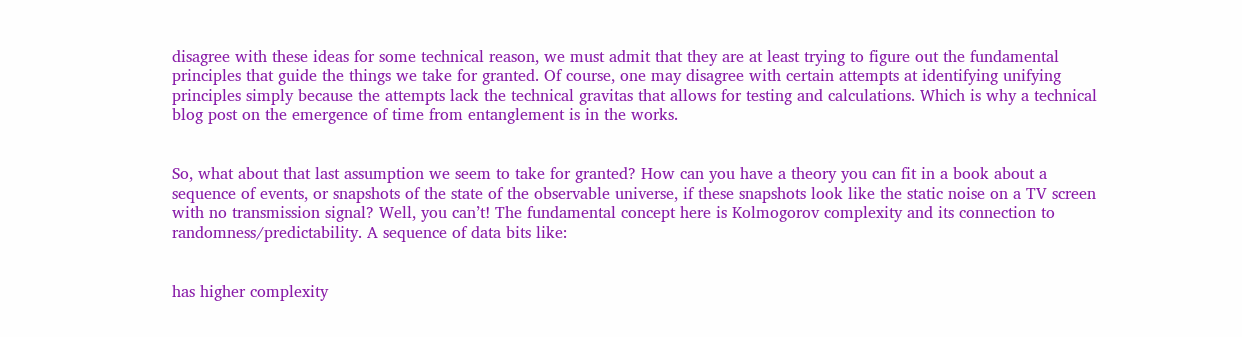disagree with these ideas for some technical reason, we must admit that they are at least trying to figure out the fundamental principles that guide the things we take for granted. Of course, one may disagree with certain attempts at identifying unifying principles simply because the attempts lack the technical gravitas that allows for testing and calculations. Which is why a technical blog post on the emergence of time from entanglement is in the works.


So, what about that last assumption we seem to take for granted? How can you have a theory you can fit in a book about a sequence of events, or snapshots of the state of the observable universe, if these snapshots look like the static noise on a TV screen with no transmission signal? Well, you can’t! The fundamental concept here is Kolmogorov complexity and its connection to randomness/predictability. A sequence of data bits like:


has higher complexity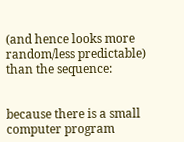(and hence looks more random/less predictable) than the sequence:


because there is a small computer program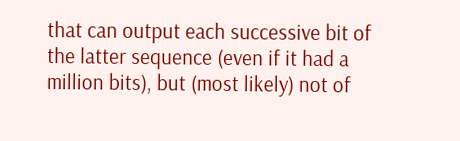that can output each successive bit of the latter sequence (even if it had a million bits), but (most likely) not of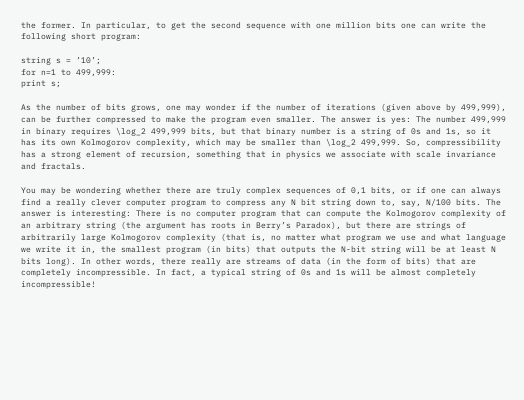the former. In particular, to get the second sequence with one million bits one can write the following short program:

string s = ’10’;
for n=1 to 499,999:
print s;

As the number of bits grows, one may wonder if the number of iterations (given above by 499,999), can be further compressed to make the program even smaller. The answer is yes: The number 499,999 in binary requires \log_2 499,999 bits, but that binary number is a string of 0s and 1s, so it has its own Kolmogorov complexity, which may be smaller than \log_2 499,999. So, compressibility has a strong element of recursion, something that in physics we associate with scale invariance and fractals.

You may be wondering whether there are truly complex sequences of 0,1 bits, or if one can always find a really clever computer program to compress any N bit string down to, say, N/100 bits. The answer is interesting: There is no computer program that can compute the Kolmogorov complexity of an arbitrary string (the argument has roots in Berry’s Paradox), but there are strings of arbitrarily large Kolmogorov complexity (that is, no matter what program we use and what language we write it in, the smallest program (in bits) that outputs the N-bit string will be at least N bits long). In other words, there really are streams of data (in the form of bits) that are completely incompressible. In fact, a typical string of 0s and 1s will be almost completely incompressible!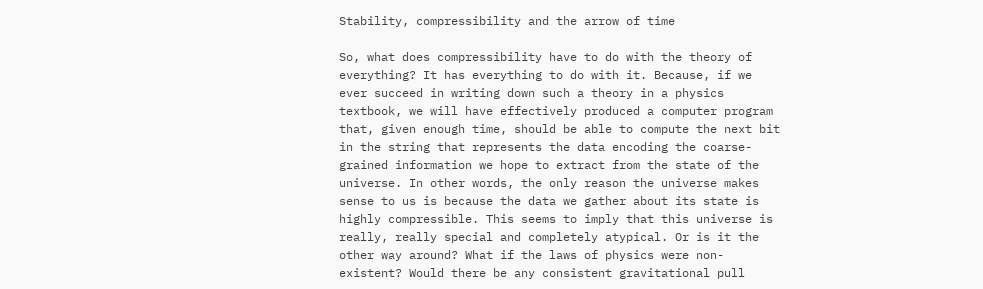Stability, compressibility and the arrow of time

So, what does compressibility have to do with the theory of everything? It has everything to do with it. Because, if we ever succeed in writing down such a theory in a physics textbook, we will have effectively produced a computer program that, given enough time, should be able to compute the next bit in the string that represents the data encoding the coarse-grained information we hope to extract from the state of the universe. In other words, the only reason the universe makes sense to us is because the data we gather about its state is highly compressible. This seems to imply that this universe is really, really special and completely atypical. Or is it the other way around? What if the laws of physics were non-existent? Would there be any consistent gravitational pull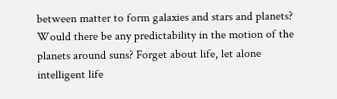between matter to form galaxies and stars and planets? Would there be any predictability in the motion of the planets around suns? Forget about life, let alone intelligent life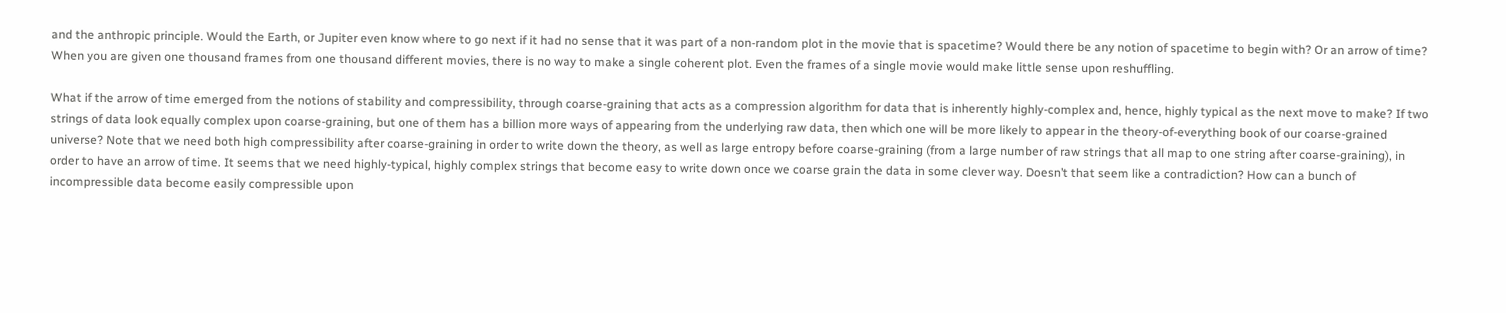and the anthropic principle. Would the Earth, or Jupiter even know where to go next if it had no sense that it was part of a non-random plot in the movie that is spacetime? Would there be any notion of spacetime to begin with? Or an arrow of time? When you are given one thousand frames from one thousand different movies, there is no way to make a single coherent plot. Even the frames of a single movie would make little sense upon reshuffling.

What if the arrow of time emerged from the notions of stability and compressibility, through coarse-graining that acts as a compression algorithm for data that is inherently highly-complex and, hence, highly typical as the next move to make? If two strings of data look equally complex upon coarse-graining, but one of them has a billion more ways of appearing from the underlying raw data, then which one will be more likely to appear in the theory-of-everything book of our coarse-grained universe? Note that we need both high compressibility after coarse-graining in order to write down the theory, as well as large entropy before coarse-graining (from a large number of raw strings that all map to one string after coarse-graining), in order to have an arrow of time. It seems that we need highly-typical, highly complex strings that become easy to write down once we coarse grain the data in some clever way. Doesn’t that seem like a contradiction? How can a bunch of incompressible data become easily compressible upon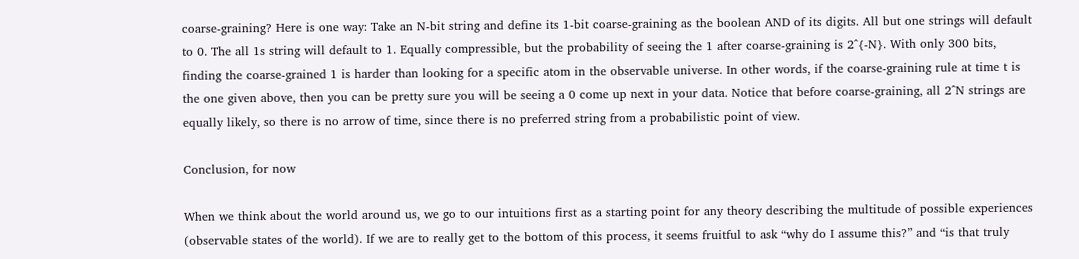coarse-graining? Here is one way: Take an N-bit string and define its 1-bit coarse-graining as the boolean AND of its digits. All but one strings will default to 0. The all 1s string will default to 1. Equally compressible, but the probability of seeing the 1 after coarse-graining is 2^{-N}. With only 300 bits, finding the coarse-grained 1 is harder than looking for a specific atom in the observable universe. In other words, if the coarse-graining rule at time t is the one given above, then you can be pretty sure you will be seeing a 0 come up next in your data. Notice that before coarse-graining, all 2^N strings are equally likely, so there is no arrow of time, since there is no preferred string from a probabilistic point of view.

Conclusion, for now

When we think about the world around us, we go to our intuitions first as a starting point for any theory describing the multitude of possible experiences (observable states of the world). If we are to really get to the bottom of this process, it seems fruitful to ask “why do I assume this?” and “is that truly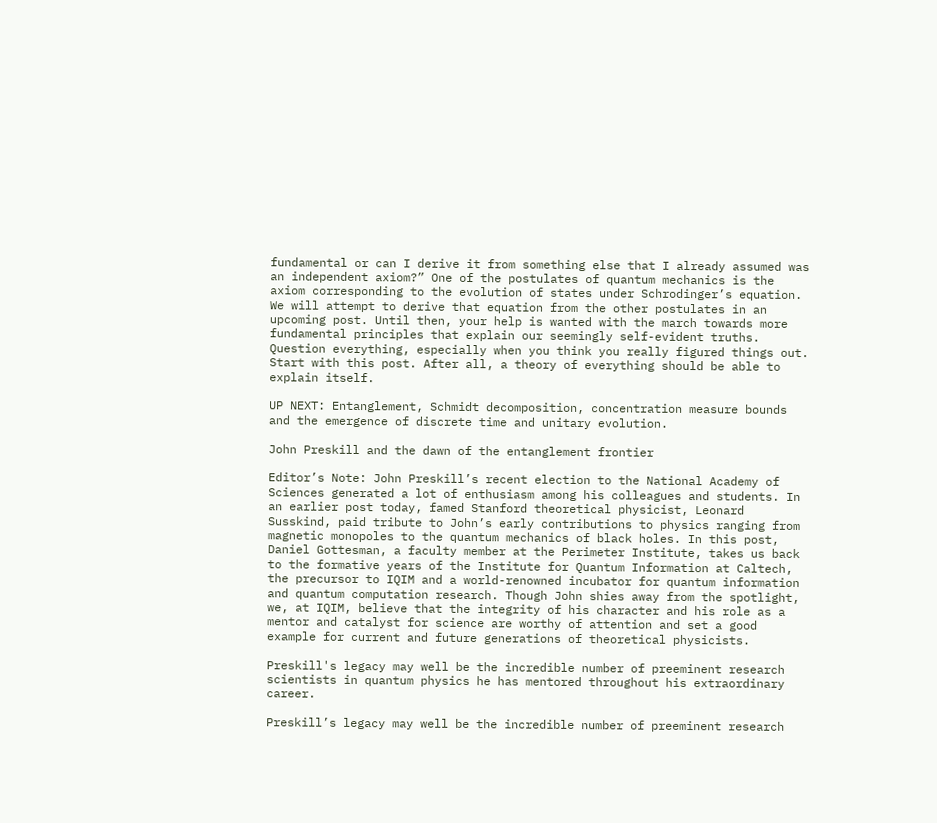fundamental or can I derive it from something else that I already assumed was an independent axiom?” One of the postulates of quantum mechanics is the axiom corresponding to the evolution of states under Schrodinger’s equation. We will attempt to derive that equation from the other postulates in an upcoming post. Until then, your help is wanted with the march towards more fundamental principles that explain our seemingly self-evident truths. Question everything, especially when you think you really figured things out. Start with this post. After all, a theory of everything should be able to explain itself.

UP NEXT: Entanglement, Schmidt decomposition, concentration measure bounds and the emergence of discrete time and unitary evolution.

John Preskill and the dawn of the entanglement frontier

Editor’s Note: John Preskill’s recent election to the National Academy of Sciences generated a lot of enthusiasm among his colleagues and students. In an earlier post today, famed Stanford theoretical physicist, Leonard Susskind, paid tribute to John’s early contributions to physics ranging from magnetic monopoles to the quantum mechanics of black holes. In this post, Daniel Gottesman, a faculty member at the Perimeter Institute, takes us back to the formative years of the Institute for Quantum Information at Caltech, the precursor to IQIM and a world-renowned incubator for quantum information and quantum computation research. Though John shies away from the spotlight, we, at IQIM, believe that the integrity of his character and his role as a mentor and catalyst for science are worthy of attention and set a good example for current and future generations of theoretical physicists.

Preskill's legacy may well be the incredible number of preeminent research scientists in quantum physics he has mentored throughout his extraordinary career.

Preskill’s legacy may well be the incredible number of preeminent research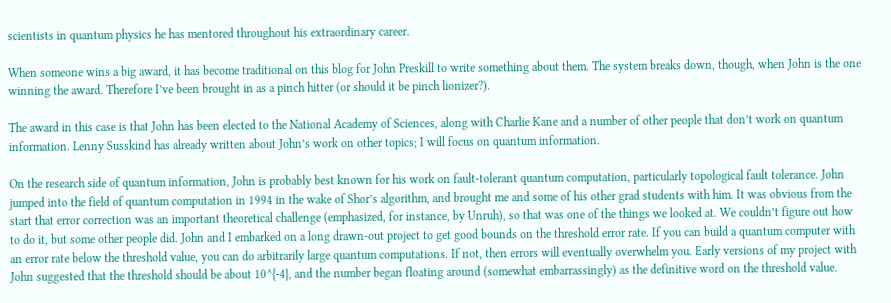scientists in quantum physics he has mentored throughout his extraordinary career.

When someone wins a big award, it has become traditional on this blog for John Preskill to write something about them. The system breaks down, though, when John is the one winning the award. Therefore I’ve been brought in as a pinch hitter (or should it be pinch lionizer?).

The award in this case is that John has been elected to the National Academy of Sciences, along with Charlie Kane and a number of other people that don’t work on quantum information. Lenny Susskind has already written about John’s work on other topics; I will focus on quantum information.

On the research side of quantum information, John is probably best known for his work on fault-tolerant quantum computation, particularly topological fault tolerance. John jumped into the field of quantum computation in 1994 in the wake of Shor’s algorithm, and brought me and some of his other grad students with him. It was obvious from the start that error correction was an important theoretical challenge (emphasized, for instance, by Unruh), so that was one of the things we looked at. We couldn’t figure out how to do it, but some other people did. John and I embarked on a long drawn-out project to get good bounds on the threshold error rate. If you can build a quantum computer with an error rate below the threshold value, you can do arbitrarily large quantum computations. If not, then errors will eventually overwhelm you. Early versions of my project with John suggested that the threshold should be about 10^{-4}, and the number began floating around (somewhat embarrassingly) as the definitive word on the threshold value.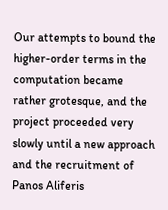Our attempts to bound the higher-order terms in the computation became rather grotesque, and the project proceeded very slowly until a new approach and the recruitment of Panos Aliferis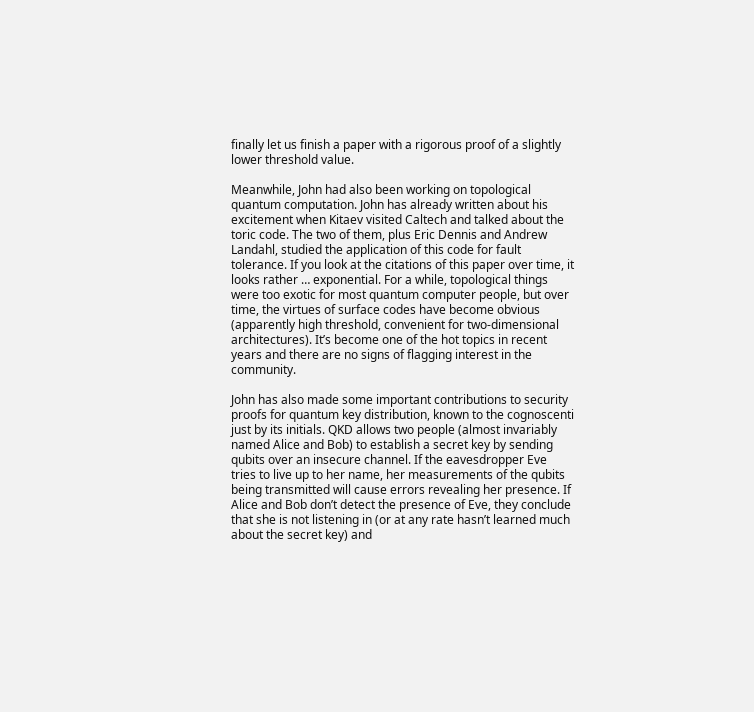finally let us finish a paper with a rigorous proof of a slightly lower threshold value.

Meanwhile, John had also been working on topological quantum computation. John has already written about his excitement when Kitaev visited Caltech and talked about the toric code. The two of them, plus Eric Dennis and Andrew Landahl, studied the application of this code for fault tolerance. If you look at the citations of this paper over time, it looks rather … exponential. For a while, topological things were too exotic for most quantum computer people, but over time, the virtues of surface codes have become obvious (apparently high threshold, convenient for two-dimensional architectures). It’s become one of the hot topics in recent years and there are no signs of flagging interest in the community.

John has also made some important contributions to security proofs for quantum key distribution, known to the cognoscenti just by its initials. QKD allows two people (almost invariably named Alice and Bob) to establish a secret key by sending qubits over an insecure channel. If the eavesdropper Eve tries to live up to her name, her measurements of the qubits being transmitted will cause errors revealing her presence. If Alice and Bob don’t detect the presence of Eve, they conclude that she is not listening in (or at any rate hasn’t learned much about the secret key) and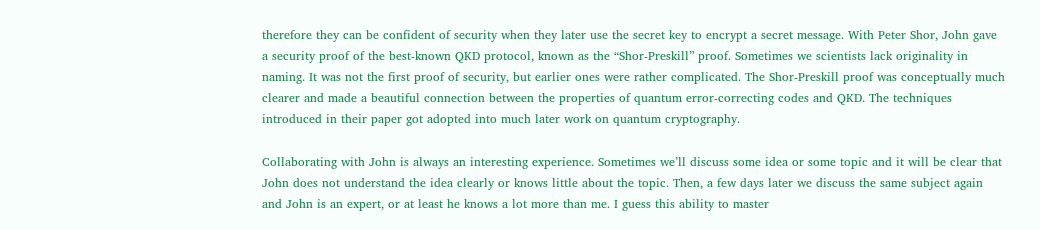therefore they can be confident of security when they later use the secret key to encrypt a secret message. With Peter Shor, John gave a security proof of the best-known QKD protocol, known as the “Shor-Preskill” proof. Sometimes we scientists lack originality in naming. It was not the first proof of security, but earlier ones were rather complicated. The Shor-Preskill proof was conceptually much clearer and made a beautiful connection between the properties of quantum error-correcting codes and QKD. The techniques introduced in their paper got adopted into much later work on quantum cryptography.

Collaborating with John is always an interesting experience. Sometimes we’ll discuss some idea or some topic and it will be clear that John does not understand the idea clearly or knows little about the topic. Then, a few days later we discuss the same subject again and John is an expert, or at least he knows a lot more than me. I guess this ability to master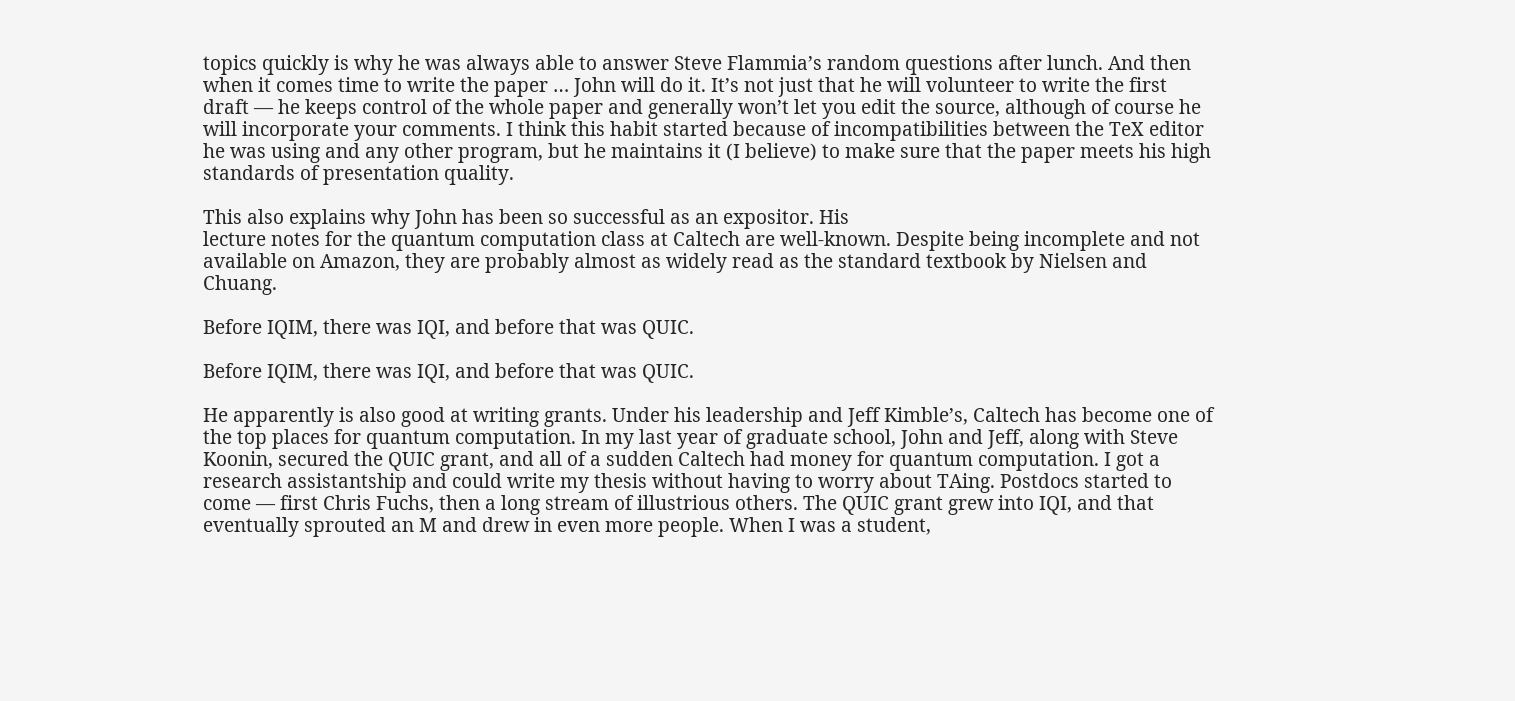topics quickly is why he was always able to answer Steve Flammia’s random questions after lunch. And then when it comes time to write the paper … John will do it. It’s not just that he will volunteer to write the first draft — he keeps control of the whole paper and generally won’t let you edit the source, although of course he will incorporate your comments. I think this habit started because of incompatibilities between the TeX editor he was using and any other program, but he maintains it (I believe) to make sure that the paper meets his high standards of presentation quality.

This also explains why John has been so successful as an expositor. His
lecture notes for the quantum computation class at Caltech are well-known. Despite being incomplete and not available on Amazon, they are probably almost as widely read as the standard textbook by Nielsen and Chuang.

Before IQIM, there was IQI, and before that was QUIC.

Before IQIM, there was IQI, and before that was QUIC.

He apparently is also good at writing grants. Under his leadership and Jeff Kimble’s, Caltech has become one of the top places for quantum computation. In my last year of graduate school, John and Jeff, along with Steve Koonin, secured the QUIC grant, and all of a sudden Caltech had money for quantum computation. I got a research assistantship and could write my thesis without having to worry about TAing. Postdocs started to come — first Chris Fuchs, then a long stream of illustrious others. The QUIC grant grew into IQI, and that eventually sprouted an M and drew in even more people. When I was a student,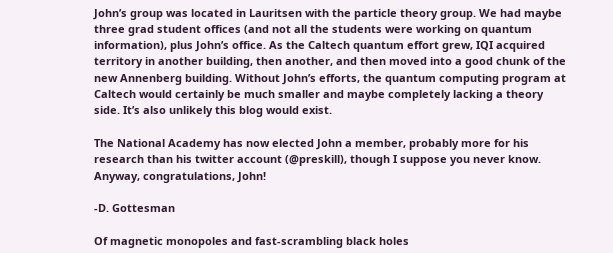John’s group was located in Lauritsen with the particle theory group. We had maybe three grad student offices (and not all the students were working on quantum information), plus John’s office. As the Caltech quantum effort grew, IQI acquired territory in another building, then another, and then moved into a good chunk of the new Annenberg building. Without John’s efforts, the quantum computing program at Caltech would certainly be much smaller and maybe completely lacking a theory side. It’s also unlikely this blog would exist.

The National Academy has now elected John a member, probably more for his research than his twitter account (@preskill), though I suppose you never know. Anyway, congratulations, John!

-D. Gottesman

Of magnetic monopoles and fast-scrambling black holes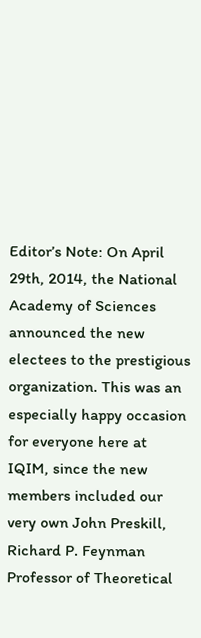Editor’s Note: On April 29th, 2014, the National Academy of Sciences announced the new electees to the prestigious organization. This was an especially happy occasion for everyone here at IQIM, since the new members included our very own John Preskill, Richard P. Feynman Professor of Theoretical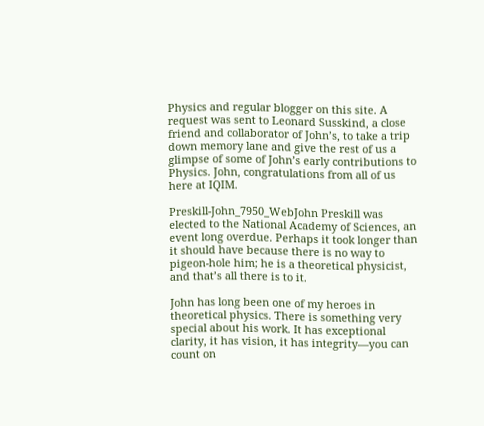Physics and regular blogger on this site. A request was sent to Leonard Susskind, a close friend and collaborator of John’s, to take a trip down memory lane and give the rest of us a glimpse of some of John’s early contributions to Physics. John, congratulations from all of us here at IQIM.

Preskill-John_7950_WebJohn Preskill was elected to the National Academy of Sciences, an event long overdue. Perhaps it took longer than it should have because there is no way to pigeon-hole him; he is a theoretical physicist, and that’s all there is to it.

John has long been one of my heroes in theoretical physics. There is something very special about his work. It has exceptional clarity, it has vision, it has integrity—you can count on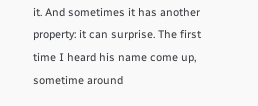it. And sometimes it has another property: it can surprise. The first time I heard his name come up, sometime around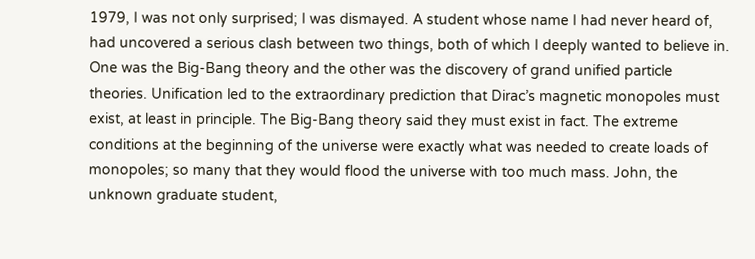1979, I was not only surprised; I was dismayed. A student whose name I had never heard of, had uncovered a serious clash between two things, both of which I deeply wanted to believe in. One was the Big-Bang theory and the other was the discovery of grand unified particle theories. Unification led to the extraordinary prediction that Dirac’s magnetic monopoles must exist, at least in principle. The Big-Bang theory said they must exist in fact. The extreme conditions at the beginning of the universe were exactly what was needed to create loads of monopoles; so many that they would flood the universe with too much mass. John, the unknown graduate student,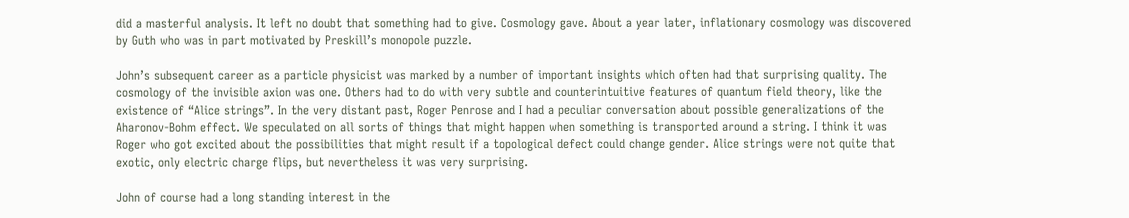did a masterful analysis. It left no doubt that something had to give. Cosmology gave. About a year later, inflationary cosmology was discovered by Guth who was in part motivated by Preskill’s monopole puzzle.

John’s subsequent career as a particle physicist was marked by a number of important insights which often had that surprising quality. The cosmology of the invisible axion was one. Others had to do with very subtle and counterintuitive features of quantum field theory, like the existence of “Alice strings”. In the very distant past, Roger Penrose and I had a peculiar conversation about possible generalizations of the Aharonov-Bohm effect. We speculated on all sorts of things that might happen when something is transported around a string. I think it was Roger who got excited about the possibilities that might result if a topological defect could change gender. Alice strings were not quite that exotic, only electric charge flips, but nevertheless it was very surprising.

John of course had a long standing interest in the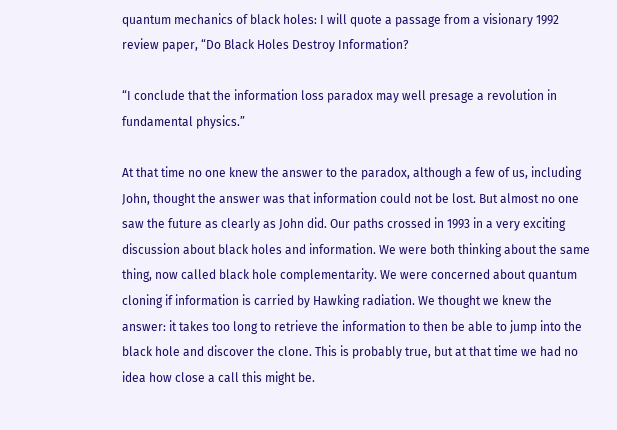quantum mechanics of black holes: I will quote a passage from a visionary 1992 review paper, “Do Black Holes Destroy Information?

“I conclude that the information loss paradox may well presage a revolution in fundamental physics.”

At that time no one knew the answer to the paradox, although a few of us, including John, thought the answer was that information could not be lost. But almost no one saw the future as clearly as John did. Our paths crossed in 1993 in a very exciting discussion about black holes and information. We were both thinking about the same thing, now called black hole complementarity. We were concerned about quantum cloning if information is carried by Hawking radiation. We thought we knew the answer: it takes too long to retrieve the information to then be able to jump into the black hole and discover the clone. This is probably true, but at that time we had no idea how close a call this might be.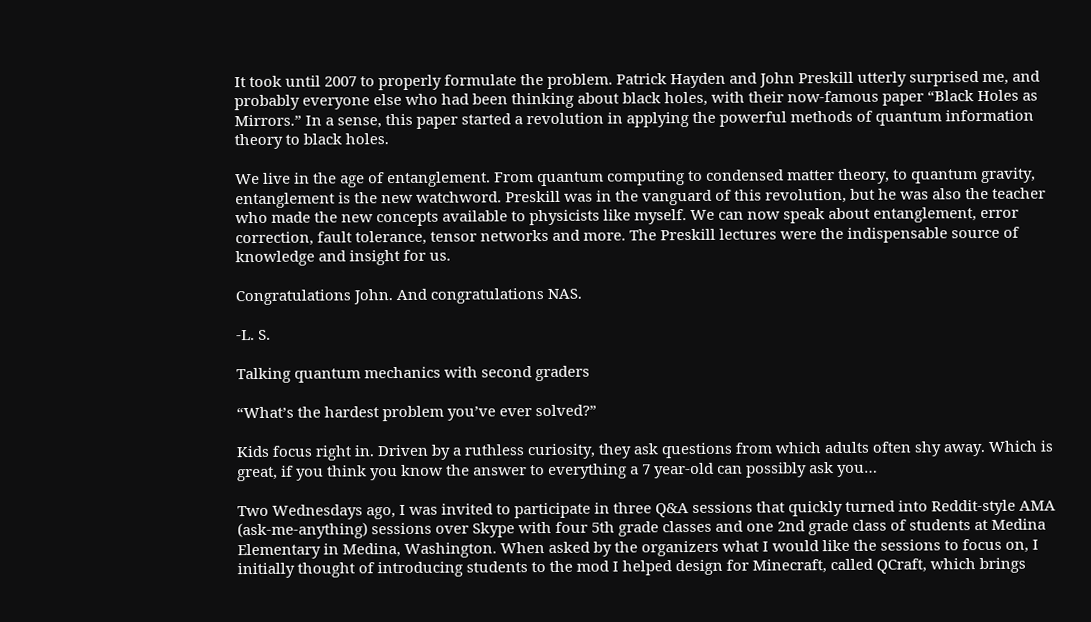It took until 2007 to properly formulate the problem. Patrick Hayden and John Preskill utterly surprised me, and probably everyone else who had been thinking about black holes, with their now-famous paper “Black Holes as Mirrors.” In a sense, this paper started a revolution in applying the powerful methods of quantum information theory to black holes.

We live in the age of entanglement. From quantum computing to condensed matter theory, to quantum gravity, entanglement is the new watchword. Preskill was in the vanguard of this revolution, but he was also the teacher who made the new concepts available to physicists like myself. We can now speak about entanglement, error correction, fault tolerance, tensor networks and more. The Preskill lectures were the indispensable source of knowledge and insight for us.

Congratulations John. And congratulations NAS.

-L. S.

Talking quantum mechanics with second graders

“What’s the hardest problem you’ve ever solved?”

Kids focus right in. Driven by a ruthless curiosity, they ask questions from which adults often shy away. Which is great, if you think you know the answer to everything a 7 year-old can possibly ask you…

Two Wednesdays ago, I was invited to participate in three Q&A sessions that quickly turned into Reddit-style AMA (ask-me-anything) sessions over Skype with four 5th grade classes and one 2nd grade class of students at Medina Elementary in Medina, Washington. When asked by the organizers what I would like the sessions to focus on, I initially thought of introducing students to the mod I helped design for Minecraft, called QCraft, which brings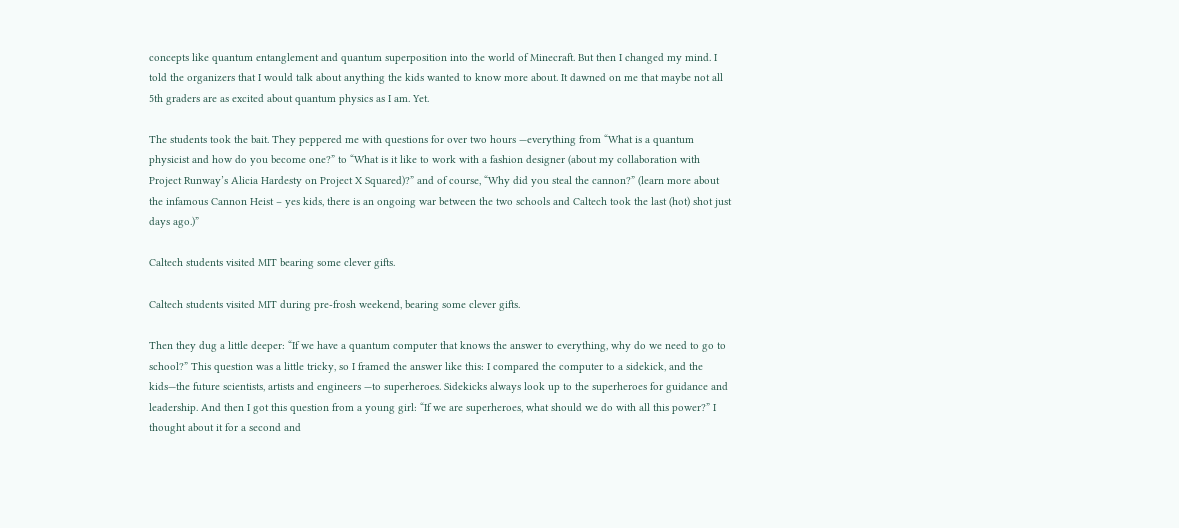concepts like quantum entanglement and quantum superposition into the world of Minecraft. But then I changed my mind. I told the organizers that I would talk about anything the kids wanted to know more about. It dawned on me that maybe not all 5th graders are as excited about quantum physics as I am. Yet.

The students took the bait. They peppered me with questions for over two hours —everything from “What is a quantum physicist and how do you become one?” to “What is it like to work with a fashion designer (about my collaboration with Project Runway’s Alicia Hardesty on Project X Squared)?” and of course, “Why did you steal the cannon?” (learn more about the infamous Cannon Heist – yes kids, there is an ongoing war between the two schools and Caltech took the last (hot) shot just days ago.)”

Caltech students visited MIT bearing some clever gifts.

Caltech students visited MIT during pre-frosh weekend, bearing some clever gifts.

Then they dug a little deeper: “If we have a quantum computer that knows the answer to everything, why do we need to go to school?” This question was a little tricky, so I framed the answer like this: I compared the computer to a sidekick, and the kids—the future scientists, artists and engineers —to superheroes. Sidekicks always look up to the superheroes for guidance and leadership. And then I got this question from a young girl: “If we are superheroes, what should we do with all this power?” I thought about it for a second and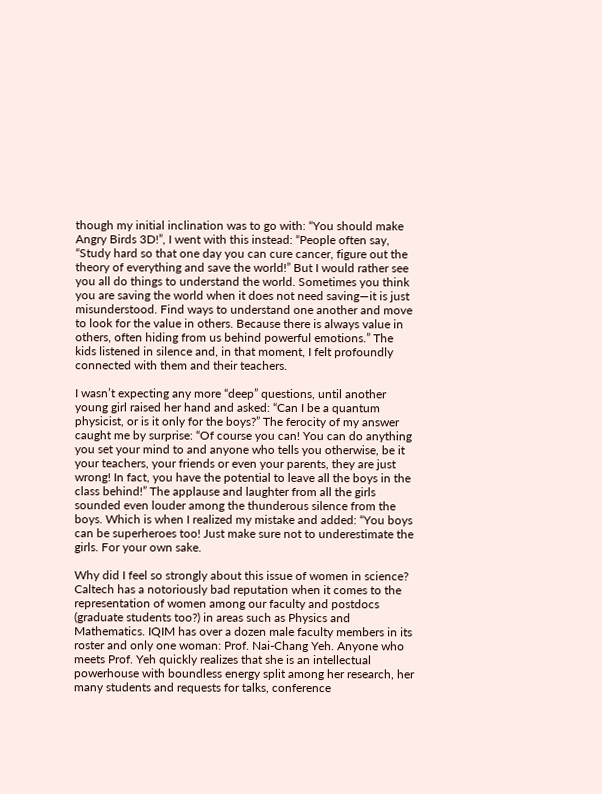though my initial inclination was to go with: “You should make Angry Birds 3D!”, I went with this instead: “People often say, “Study hard so that one day you can cure cancer, figure out the theory of everything and save the world!” But I would rather see you all do things to understand the world. Sometimes you think you are saving the world when it does not need saving—it is just misunderstood. Find ways to understand one another and move to look for the value in others. Because there is always value in others, often hiding from us behind powerful emotions.” The kids listened in silence and, in that moment, I felt profoundly connected with them and their teachers.

I wasn’t expecting any more “deep” questions, until another young girl raised her hand and asked: “Can I be a quantum physicist, or is it only for the boys?” The ferocity of my answer caught me by surprise: “Of course you can! You can do anything you set your mind to and anyone who tells you otherwise, be it your teachers, your friends or even your parents, they are just wrong! In fact, you have the potential to leave all the boys in the class behind!” The applause and laughter from all the girls sounded even louder among the thunderous silence from the boys. Which is when I realized my mistake and added: “You boys can be superheroes too! Just make sure not to underestimate the girls. For your own sake.

Why did I feel so strongly about this issue of women in science? Caltech has a notoriously bad reputation when it comes to the representation of women among our faculty and postdocs (graduate students too?) in areas such as Physics and Mathematics. IQIM has over a dozen male faculty members in its roster and only one woman: Prof. Nai-Chang Yeh. Anyone who meets Prof. Yeh quickly realizes that she is an intellectual powerhouse with boundless energy split among her research, her many students and requests for talks, conference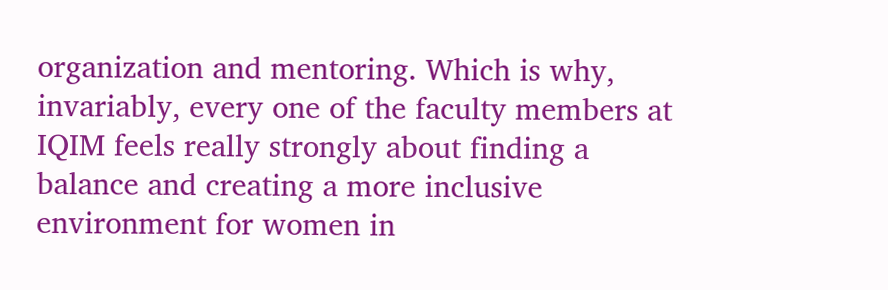organization and mentoring. Which is why, invariably, every one of the faculty members at IQIM feels really strongly about finding a balance and creating a more inclusive environment for women in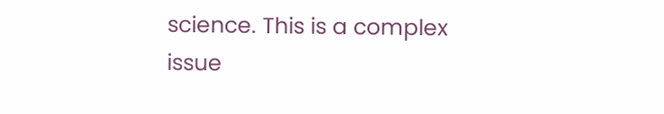science. This is a complex issue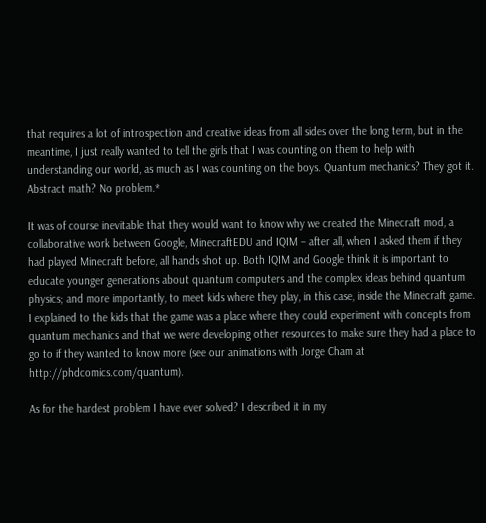that requires a lot of introspection and creative ideas from all sides over the long term, but in the meantime, I just really wanted to tell the girls that I was counting on them to help with understanding our world, as much as I was counting on the boys. Quantum mechanics? They got it. Abstract math? No problem.*

It was of course inevitable that they would want to know why we created the Minecraft mod, a collaborative work between Google, MinecraftEDU and IQIM – after all, when I asked them if they had played Minecraft before, all hands shot up. Both IQIM and Google think it is important to educate younger generations about quantum computers and the complex ideas behind quantum physics; and more importantly, to meet kids where they play, in this case, inside the Minecraft game. I explained to the kids that the game was a place where they could experiment with concepts from quantum mechanics and that we were developing other resources to make sure they had a place to go to if they wanted to know more (see our animations with Jorge Cham at http://phdcomics.com/quantum).

As for the hardest problem I have ever solved? I described it in my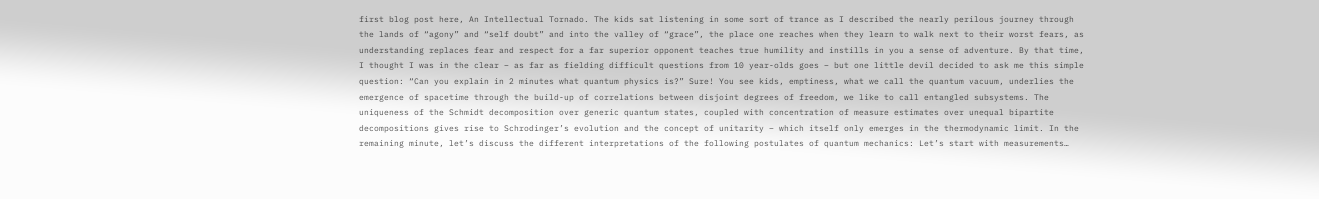first blog post here, An Intellectual Tornado. The kids sat listening in some sort of trance as I described the nearly perilous journey through the lands of “agony” and “self doubt” and into the valley of “grace”, the place one reaches when they learn to walk next to their worst fears, as understanding replaces fear and respect for a far superior opponent teaches true humility and instills in you a sense of adventure. By that time, I thought I was in the clear – as far as fielding difficult questions from 10 year-olds goes – but one little devil decided to ask me this simple question: “Can you explain in 2 minutes what quantum physics is?” Sure! You see kids, emptiness, what we call the quantum vacuum, underlies the emergence of spacetime through the build-up of correlations between disjoint degrees of freedom, we like to call entangled subsystems. The uniqueness of the Schmidt decomposition over generic quantum states, coupled with concentration of measure estimates over unequal bipartite decompositions gives rise to Schrodinger’s evolution and the concept of unitarity – which itself only emerges in the thermodynamic limit. In the remaining minute, let’s discuss the different interpretations of the following postulates of quantum mechanics: Let’s start with measurements…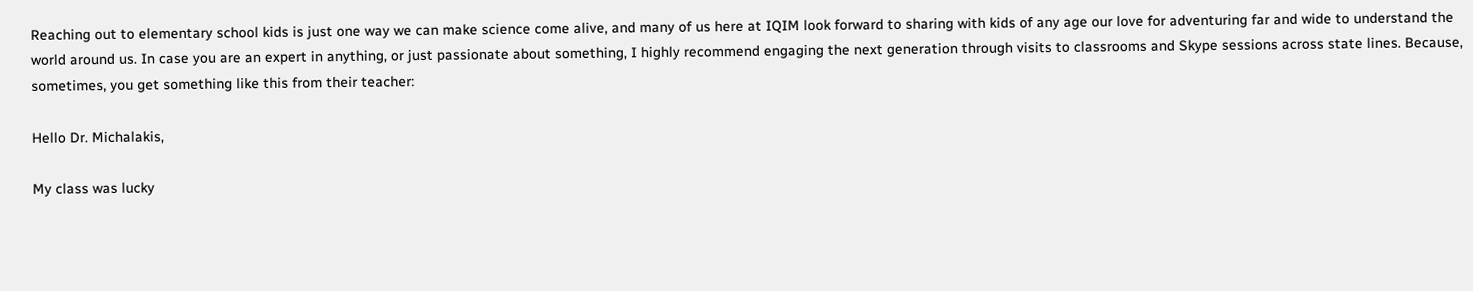Reaching out to elementary school kids is just one way we can make science come alive, and many of us here at IQIM look forward to sharing with kids of any age our love for adventuring far and wide to understand the world around us. In case you are an expert in anything, or just passionate about something, I highly recommend engaging the next generation through visits to classrooms and Skype sessions across state lines. Because, sometimes, you get something like this from their teacher:

Hello Dr. Michalakis,

My class was lucky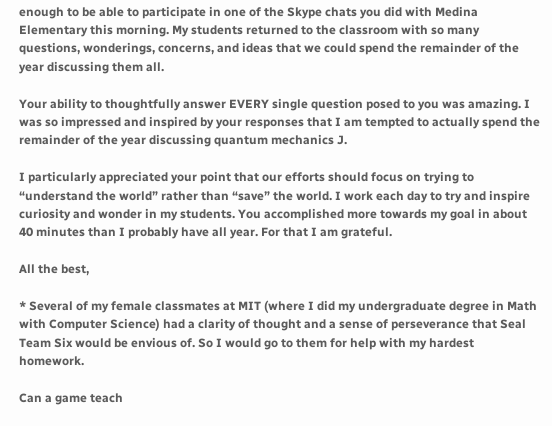enough to be able to participate in one of the Skype chats you did with Medina Elementary this morning. My students returned to the classroom with so many questions, wonderings, concerns, and ideas that we could spend the remainder of the year discussing them all.

Your ability to thoughtfully answer EVERY single question posed to you was amazing. I was so impressed and inspired by your responses that I am tempted to actually spend the remainder of the year discussing quantum mechanics J.

I particularly appreciated your point that our efforts should focus on trying to “understand the world” rather than “save” the world. I work each day to try and inspire curiosity and wonder in my students. You accomplished more towards my goal in about 40 minutes than I probably have all year. For that I am grateful.

All the best,

* Several of my female classmates at MIT (where I did my undergraduate degree in Math with Computer Science) had a clarity of thought and a sense of perseverance that Seal Team Six would be envious of. So I would go to them for help with my hardest homework.

Can a game teach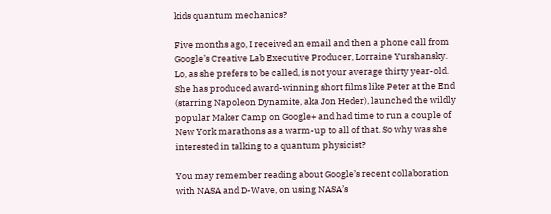kids quantum mechanics?

Five months ago, I received an email and then a phone call from Google’s Creative Lab Executive Producer, Lorraine Yurshansky. Lo, as she prefers to be called, is not your average thirty year-old. She has produced award-winning short films like Peter at the End (starring Napoleon Dynamite, aka Jon Heder), launched the wildly popular Maker Camp on Google+ and had time to run a couple of New York marathons as a warm-up to all of that. So why was she interested in talking to a quantum physicist?

You may remember reading about Google’s recent collaboration with NASA and D-Wave, on using NASA’s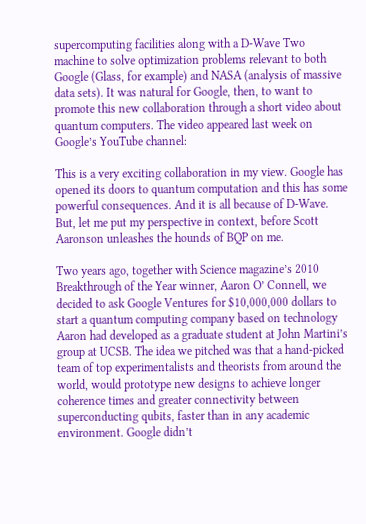supercomputing facilities along with a D-Wave Two machine to solve optimization problems relevant to both Google (Glass, for example) and NASA (analysis of massive data sets). It was natural for Google, then, to want to promote this new collaboration through a short video about quantum computers. The video appeared last week on Google’s YouTube channel:

This is a very exciting collaboration in my view. Google has opened its doors to quantum computation and this has some powerful consequences. And it is all because of D-Wave. But, let me put my perspective in context, before Scott Aaronson unleashes the hounds of BQP on me.

Two years ago, together with Science magazine’s 2010 Breakthrough of the Year winner, Aaron O’ Connell, we decided to ask Google Ventures for $10,000,000 dollars to start a quantum computing company based on technology Aaron had developed as a graduate student at John Martini’s group at UCSB. The idea we pitched was that a hand-picked team of top experimentalists and theorists from around the world, would prototype new designs to achieve longer coherence times and greater connectivity between superconducting qubits, faster than in any academic environment. Google didn’t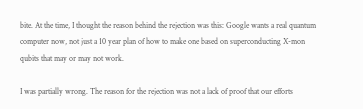bite. At the time, I thought the reason behind the rejection was this: Google wants a real quantum computer now, not just a 10 year plan of how to make one based on superconducting X-mon qubits that may or may not work.

I was partially wrong. The reason for the rejection was not a lack of proof that our efforts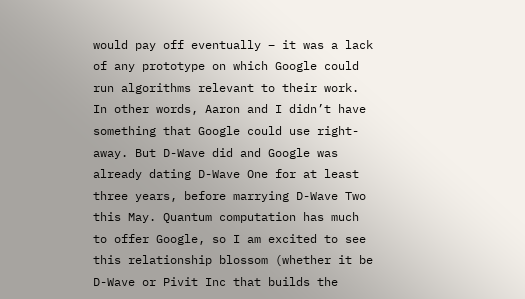would pay off eventually – it was a lack of any prototype on which Google could run algorithms relevant to their work. In other words, Aaron and I didn’t have something that Google could use right-away. But D-Wave did and Google was already dating D-Wave One for at least three years, before marrying D-Wave Two this May. Quantum computation has much to offer Google, so I am excited to see this relationship blossom (whether it be D-Wave or Pivit Inc that builds the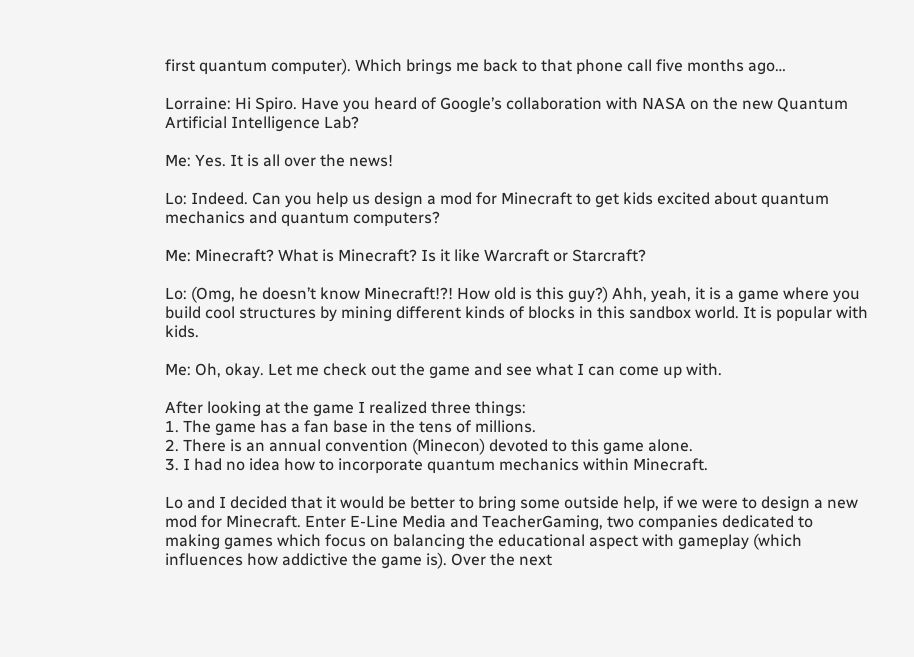first quantum computer). Which brings me back to that phone call five months ago…

Lorraine: Hi Spiro. Have you heard of Google’s collaboration with NASA on the new Quantum Artificial Intelligence Lab?

Me: Yes. It is all over the news!

Lo: Indeed. Can you help us design a mod for Minecraft to get kids excited about quantum mechanics and quantum computers?

Me: Minecraft? What is Minecraft? Is it like Warcraft or Starcraft?

Lo: (Omg, he doesn’t know Minecraft!?! How old is this guy?) Ahh, yeah, it is a game where you build cool structures by mining different kinds of blocks in this sandbox world. It is popular with kids.

Me: Oh, okay. Let me check out the game and see what I can come up with.

After looking at the game I realized three things:
1. The game has a fan base in the tens of millions.
2. There is an annual convention (Minecon) devoted to this game alone.
3. I had no idea how to incorporate quantum mechanics within Minecraft.

Lo and I decided that it would be better to bring some outside help, if we were to design a new mod for Minecraft. Enter E-Line Media and TeacherGaming, two companies dedicated to making games which focus on balancing the educational aspect with gameplay (which influences how addictive the game is). Over the next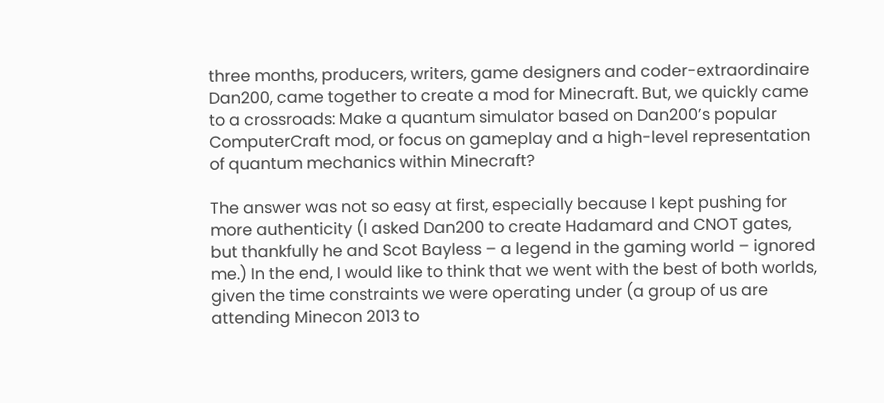three months, producers, writers, game designers and coder-extraordinaire Dan200, came together to create a mod for Minecraft. But, we quickly came to a crossroads: Make a quantum simulator based on Dan200’s popular ComputerCraft mod, or focus on gameplay and a high-level representation of quantum mechanics within Minecraft?

The answer was not so easy at first, especially because I kept pushing for more authenticity (I asked Dan200 to create Hadamard and CNOT gates, but thankfully he and Scot Bayless – a legend in the gaming world – ignored me.) In the end, I would like to think that we went with the best of both worlds, given the time constraints we were operating under (a group of us are attending Minecon 2013 to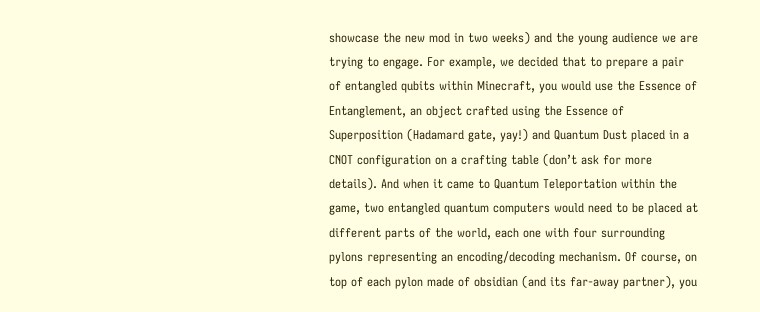showcase the new mod in two weeks) and the young audience we are trying to engage. For example, we decided that to prepare a pair of entangled qubits within Minecraft, you would use the Essence of Entanglement, an object crafted using the Essence of Superposition (Hadamard gate, yay!) and Quantum Dust placed in a CNOT configuration on a crafting table (don’t ask for more details). And when it came to Quantum Teleportation within the game, two entangled quantum computers would need to be placed at different parts of the world, each one with four surrounding pylons representing an encoding/decoding mechanism. Of course, on top of each pylon made of obsidian (and its far-away partner), you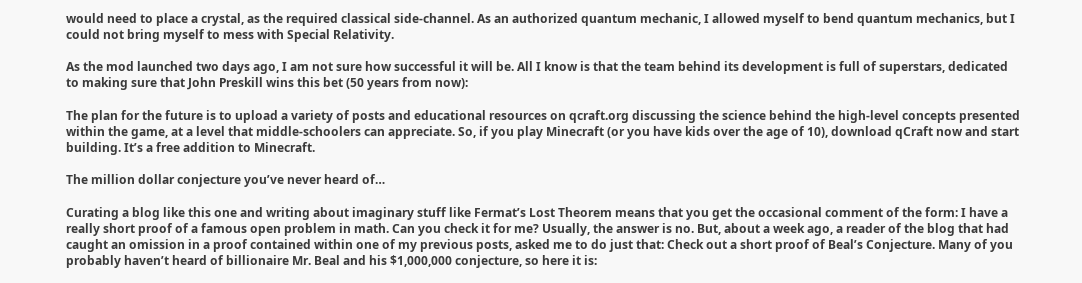would need to place a crystal, as the required classical side-channel. As an authorized quantum mechanic, I allowed myself to bend quantum mechanics, but I could not bring myself to mess with Special Relativity.

As the mod launched two days ago, I am not sure how successful it will be. All I know is that the team behind its development is full of superstars, dedicated to making sure that John Preskill wins this bet (50 years from now):

The plan for the future is to upload a variety of posts and educational resources on qcraft.org discussing the science behind the high-level concepts presented within the game, at a level that middle-schoolers can appreciate. So, if you play Minecraft (or you have kids over the age of 10), download qCraft now and start building. It’s a free addition to Minecraft.

The million dollar conjecture you’ve never heard of…

Curating a blog like this one and writing about imaginary stuff like Fermat’s Lost Theorem means that you get the occasional comment of the form: I have a really short proof of a famous open problem in math. Can you check it for me? Usually, the answer is no. But, about a week ago, a reader of the blog that had caught an omission in a proof contained within one of my previous posts, asked me to do just that: Check out a short proof of Beal’s Conjecture. Many of you probably haven’t heard of billionaire Mr. Beal and his $1,000,000 conjecture, so here it is: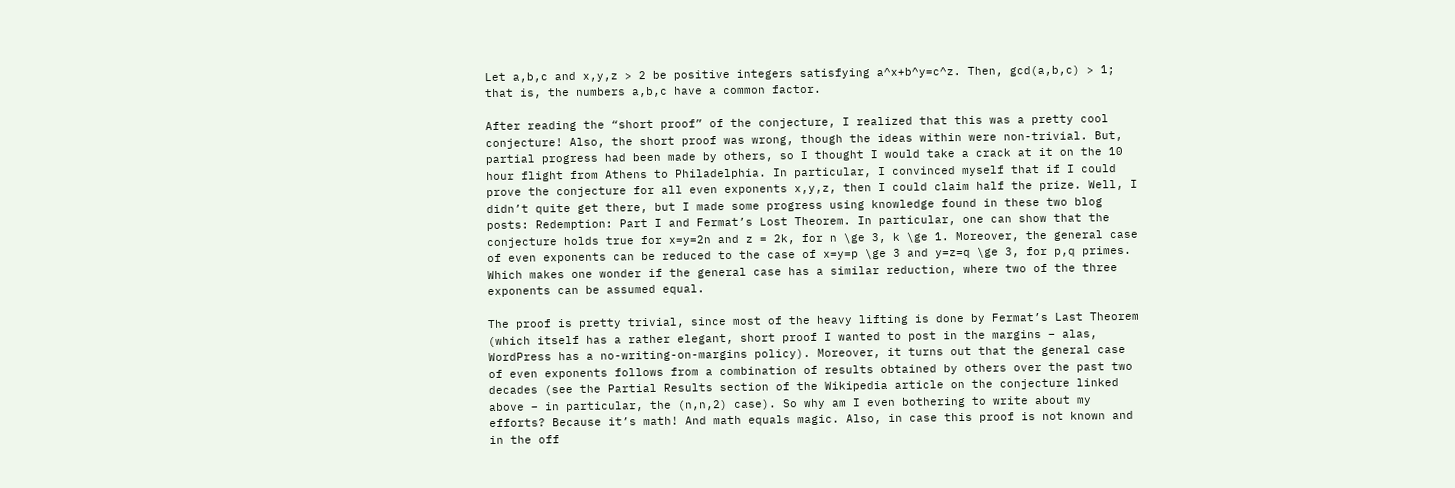Let a,b,c and x,y,z > 2 be positive integers satisfying a^x+b^y=c^z. Then, gcd(a,b,c) > 1; that is, the numbers a,b,c have a common factor.

After reading the “short proof” of the conjecture, I realized that this was a pretty cool conjecture! Also, the short proof was wrong, though the ideas within were non-trivial. But, partial progress had been made by others, so I thought I would take a crack at it on the 10 hour flight from Athens to Philadelphia. In particular, I convinced myself that if I could prove the conjecture for all even exponents x,y,z, then I could claim half the prize. Well, I didn’t quite get there, but I made some progress using knowledge found in these two blog posts: Redemption: Part I and Fermat’s Lost Theorem. In particular, one can show that the conjecture holds true for x=y=2n and z = 2k, for n \ge 3, k \ge 1. Moreover, the general case of even exponents can be reduced to the case of x=y=p \ge 3 and y=z=q \ge 3, for p,q primes. Which makes one wonder if the general case has a similar reduction, where two of the three exponents can be assumed equal.

The proof is pretty trivial, since most of the heavy lifting is done by Fermat’s Last Theorem (which itself has a rather elegant, short proof I wanted to post in the margins – alas, WordPress has a no-writing-on-margins policy). Moreover, it turns out that the general case of even exponents follows from a combination of results obtained by others over the past two decades (see the Partial Results section of the Wikipedia article on the conjecture linked above – in particular, the (n,n,2) case). So why am I even bothering to write about my efforts? Because it’s math! And math equals magic. Also, in case this proof is not known and in the off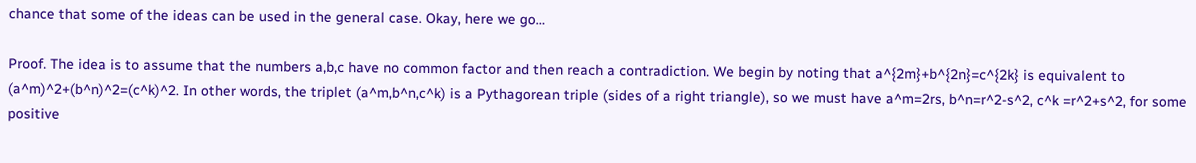chance that some of the ideas can be used in the general case. Okay, here we go…

Proof. The idea is to assume that the numbers a,b,c have no common factor and then reach a contradiction. We begin by noting that a^{2m}+b^{2n}=c^{2k} is equivalent to (a^m)^2+(b^n)^2=(c^k)^2. In other words, the triplet (a^m,b^n,c^k) is a Pythagorean triple (sides of a right triangle), so we must have a^m=2rs, b^n=r^2-s^2, c^k =r^2+s^2, for some positive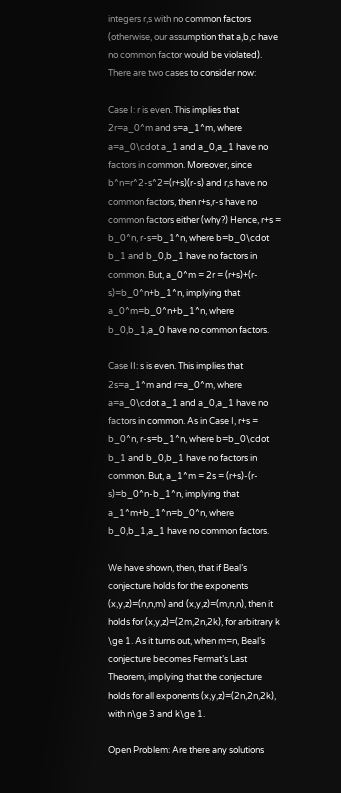integers r,s with no common factors (otherwise, our assumption that a,b,c have no common factor would be violated). There are two cases to consider now:

Case I: r is even. This implies that 2r=a_0^m and s=a_1^m, where a=a_0\cdot a_1 and a_0,a_1 have no factors in common. Moreover, since b^n=r^2-s^2=(r+s)(r-s) and r,s have no common factors, then r+s,r-s have no common factors either (why?) Hence, r+s = b_0^n, r-s=b_1^n, where b=b_0\cdot b_1 and b_0,b_1 have no factors in common. But, a_0^m = 2r = (r+s)+(r-s)=b_0^n+b_1^n, implying that a_0^m=b_0^n+b_1^n, where b_0,b_1,a_0 have no common factors.

Case II: s is even. This implies that 2s=a_1^m and r=a_0^m, where a=a_0\cdot a_1 and a_0,a_1 have no factors in common. As in Case I, r+s = b_0^n, r-s=b_1^n, where b=b_0\cdot b_1 and b_0,b_1 have no factors in common. But, a_1^m = 2s = (r+s)-(r-s)=b_0^n-b_1^n, implying that a_1^m+b_1^n=b_0^n, where b_0,b_1,a_1 have no common factors.

We have shown, then, that if Beal’s conjecture holds for the exponents (x,y,z)=(n,n,m) and (x,y,z)=(m,n,n), then it holds for (x,y,z)=(2m,2n,2k), for arbitrary k \ge 1. As it turns out, when m=n, Beal’s conjecture becomes Fermat’s Last Theorem, implying that the conjecture holds for all exponents (x,y,z)=(2n,2n,2k), with n\ge 3 and k\ge 1.

Open Problem: Are there any solutions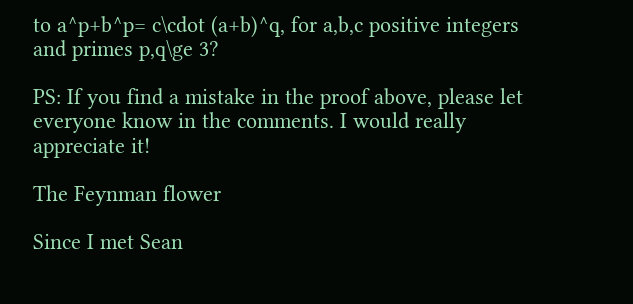to a^p+b^p= c\cdot (a+b)^q, for a,b,c positive integers and primes p,q\ge 3?

PS: If you find a mistake in the proof above, please let everyone know in the comments. I would really appreciate it!

The Feynman flower

Since I met Sean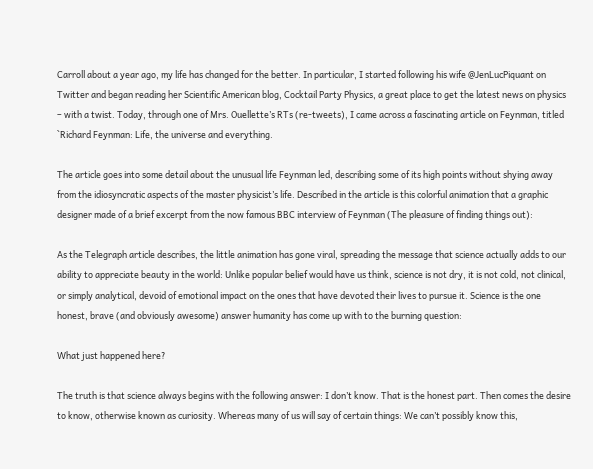Carroll about a year ago, my life has changed for the better. In particular, I started following his wife @JenLucPiquant on Twitter and began reading her Scientific American blog, Cocktail Party Physics, a great place to get the latest news on physics – with a twist. Today, through one of Mrs. Ouellette’s RTs (re-tweets), I came across a fascinating article on Feynman, titled `Richard Feynman: Life, the universe and everything.

The article goes into some detail about the unusual life Feynman led, describing some of its high points without shying away from the idiosyncratic aspects of the master physicist’s life. Described in the article is this colorful animation that a graphic designer made of a brief excerpt from the now famous BBC interview of Feynman (The pleasure of finding things out):

As the Telegraph article describes, the little animation has gone viral, spreading the message that science actually adds to our ability to appreciate beauty in the world: Unlike popular belief would have us think, science is not dry, it is not cold, not clinical, or simply analytical, devoid of emotional impact on the ones that have devoted their lives to pursue it. Science is the one honest, brave (and obviously awesome) answer humanity has come up with to the burning question:

What just happened here?

The truth is that science always begins with the following answer: I don’t know. That is the honest part. Then comes the desire to know, otherwise known as curiosity. Whereas many of us will say of certain things: We can’t possibly know this,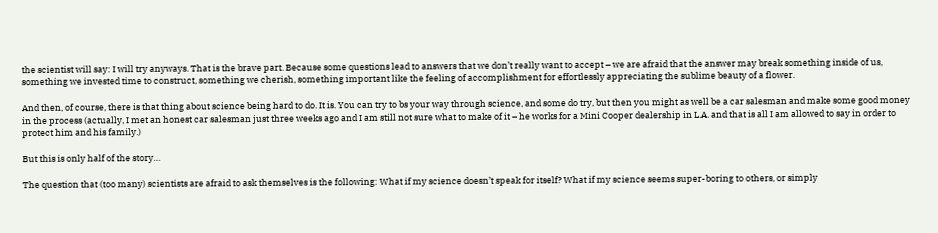the scientist will say: I will try anyways. That is the brave part. Because some questions lead to answers that we don’t really want to accept – we are afraid that the answer may break something inside of us, something we invested time to construct, something we cherish, something important like the feeling of accomplishment for effortlessly appreciating the sublime beauty of a flower.

And then, of course, there is that thing about science being hard to do. It is. You can try to bs your way through science, and some do try, but then you might as well be a car salesman and make some good money in the process (actually, I met an honest car salesman just three weeks ago and I am still not sure what to make of it – he works for a Mini Cooper dealership in L.A. and that is all I am allowed to say in order to protect him and his family.)

But this is only half of the story…

The question that (too many) scientists are afraid to ask themselves is the following: What if my science doesn’t speak for itself? What if my science seems super-boring to others, or simply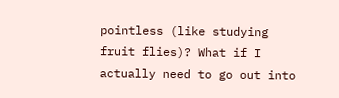pointless (like studying fruit flies)? What if I actually need to go out into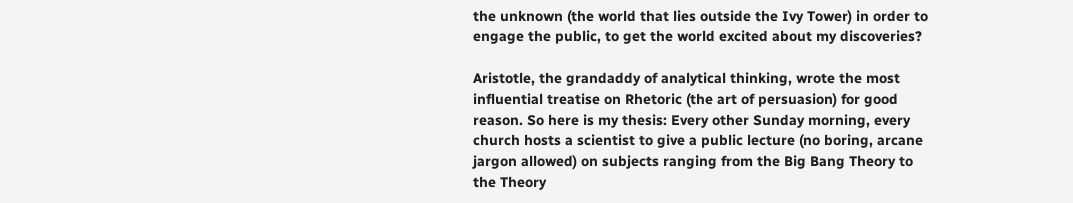the unknown (the world that lies outside the Ivy Tower) in order to engage the public, to get the world excited about my discoveries?

Aristotle, the grandaddy of analytical thinking, wrote the most influential treatise on Rhetoric (the art of persuasion) for good reason. So here is my thesis: Every other Sunday morning, every church hosts a scientist to give a public lecture (no boring, arcane jargon allowed) on subjects ranging from the Big Bang Theory to the Theory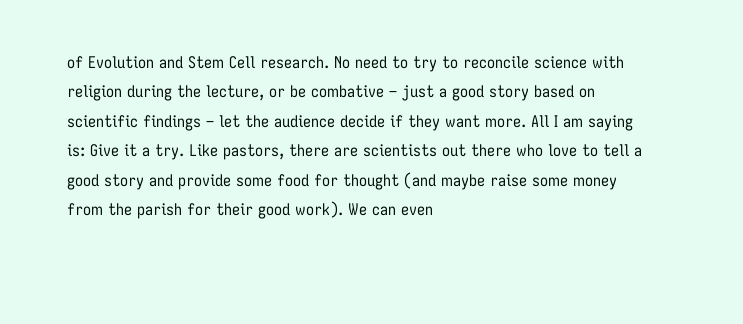of Evolution and Stem Cell research. No need to try to reconcile science with religion during the lecture, or be combative – just a good story based on scientific findings – let the audience decide if they want more. All I am saying is: Give it a try. Like pastors, there are scientists out there who love to tell a good story and provide some food for thought (and maybe raise some money from the parish for their good work). We can even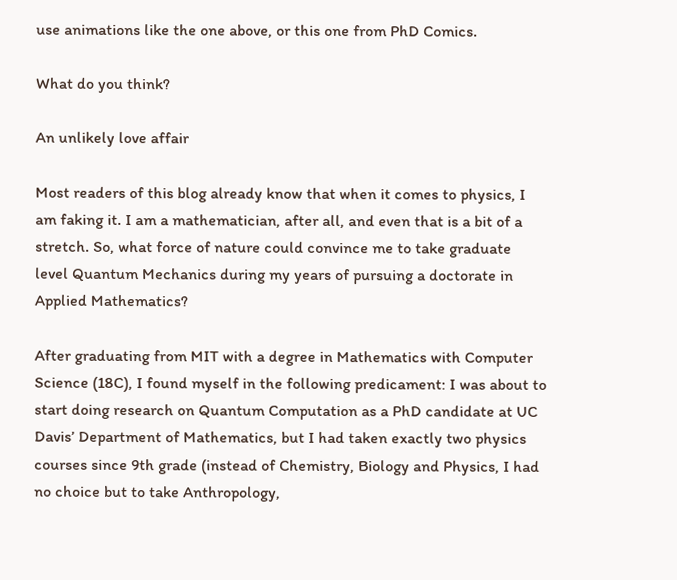use animations like the one above, or this one from PhD Comics.

What do you think?

An unlikely love affair

Most readers of this blog already know that when it comes to physics, I am faking it. I am a mathematician, after all, and even that is a bit of a stretch. So, what force of nature could convince me to take graduate level Quantum Mechanics during my years of pursuing a doctorate in Applied Mathematics?

After graduating from MIT with a degree in Mathematics with Computer Science (18C), I found myself in the following predicament: I was about to start doing research on Quantum Computation as a PhD candidate at UC Davis’ Department of Mathematics, but I had taken exactly two physics courses since 9th grade (instead of Chemistry, Biology and Physics, I had no choice but to take Anthropology,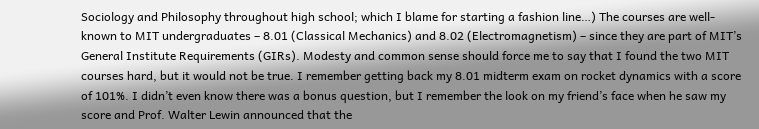Sociology and Philosophy throughout high school; which I blame for starting a fashion line…) The courses are well-known to MIT undergraduates – 8.01 (Classical Mechanics) and 8.02 (Electromagnetism) – since they are part of MIT’s General Institute Requirements (GIRs). Modesty and common sense should force me to say that I found the two MIT courses hard, but it would not be true. I remember getting back my 8.01 midterm exam on rocket dynamics with a score of 101%. I didn’t even know there was a bonus question, but I remember the look on my friend’s face when he saw my score and Prof. Walter Lewin announced that the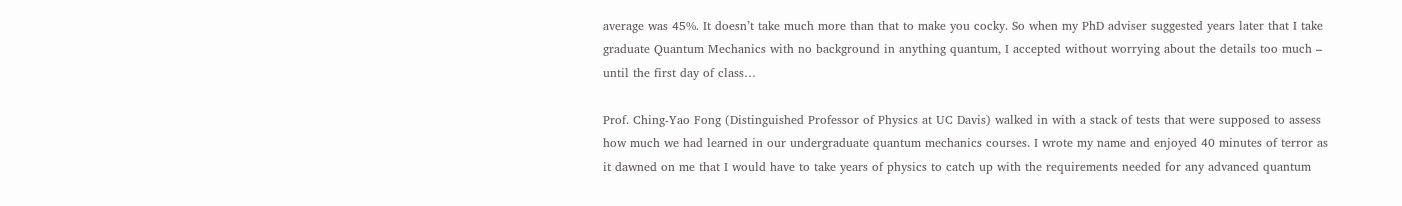average was 45%. It doesn’t take much more than that to make you cocky. So when my PhD adviser suggested years later that I take graduate Quantum Mechanics with no background in anything quantum, I accepted without worrying about the details too much – until the first day of class…

Prof. Ching-Yao Fong (Distinguished Professor of Physics at UC Davis) walked in with a stack of tests that were supposed to assess how much we had learned in our undergraduate quantum mechanics courses. I wrote my name and enjoyed 40 minutes of terror as it dawned on me that I would have to take years of physics to catch up with the requirements needed for any advanced quantum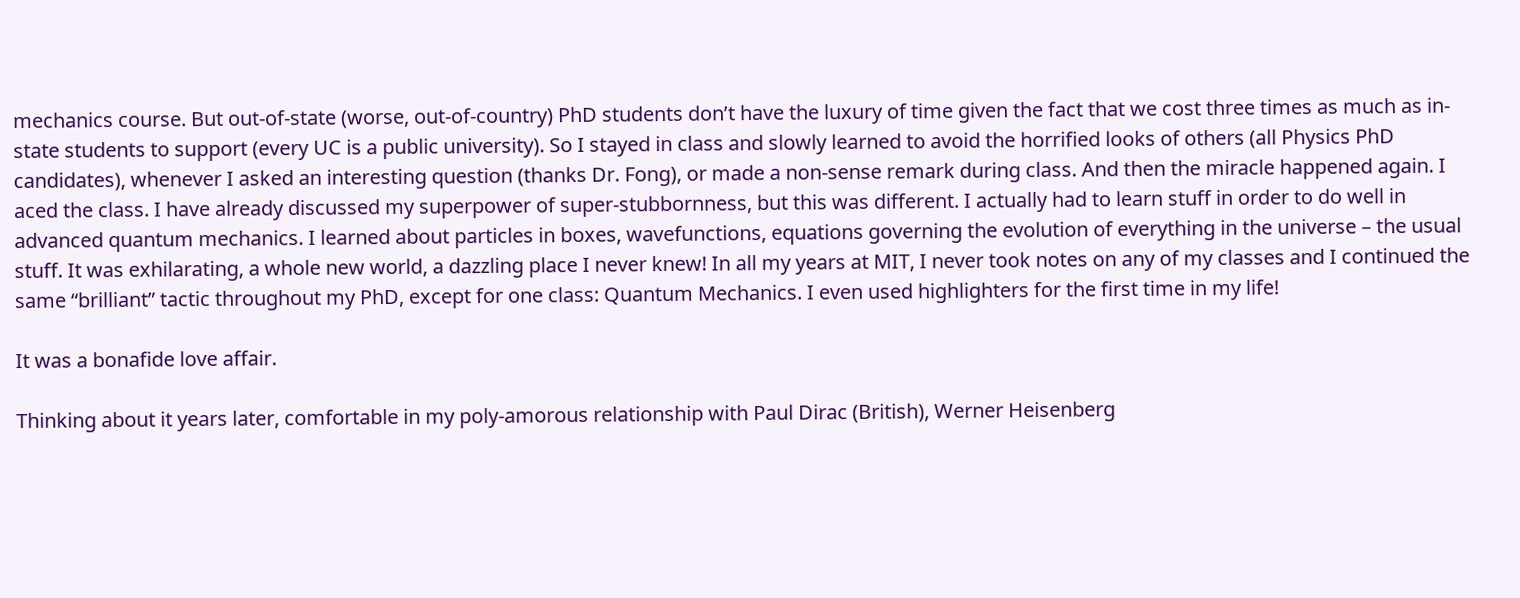mechanics course. But out-of-state (worse, out-of-country) PhD students don’t have the luxury of time given the fact that we cost three times as much as in-state students to support (every UC is a public university). So I stayed in class and slowly learned to avoid the horrified looks of others (all Physics PhD candidates), whenever I asked an interesting question (thanks Dr. Fong), or made a non-sense remark during class. And then the miracle happened again. I aced the class. I have already discussed my superpower of super-stubbornness, but this was different. I actually had to learn stuff in order to do well in advanced quantum mechanics. I learned about particles in boxes, wavefunctions, equations governing the evolution of everything in the universe – the usual stuff. It was exhilarating, a whole new world, a dazzling place I never knew! In all my years at MIT, I never took notes on any of my classes and I continued the same “brilliant” tactic throughout my PhD, except for one class: Quantum Mechanics. I even used highlighters for the first time in my life!

It was a bonafide love affair.

Thinking about it years later, comfortable in my poly-amorous relationship with Paul Dirac (British), Werner Heisenberg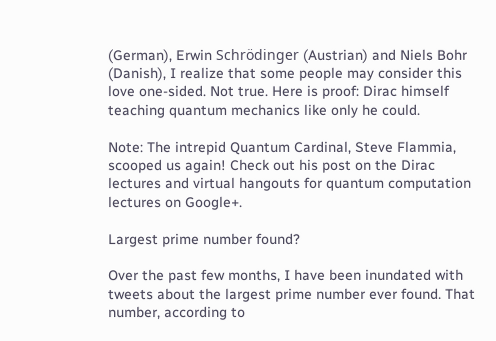(German), Erwin Schrödinger (Austrian) and Niels Bohr (Danish), I realize that some people may consider this love one-sided. Not true. Here is proof: Dirac himself teaching quantum mechanics like only he could.

Note: The intrepid Quantum Cardinal, Steve Flammia, scooped us again! Check out his post on the Dirac lectures and virtual hangouts for quantum computation lectures on Google+.

Largest prime number found?

Over the past few months, I have been inundated with tweets about the largest prime number ever found. That number, according to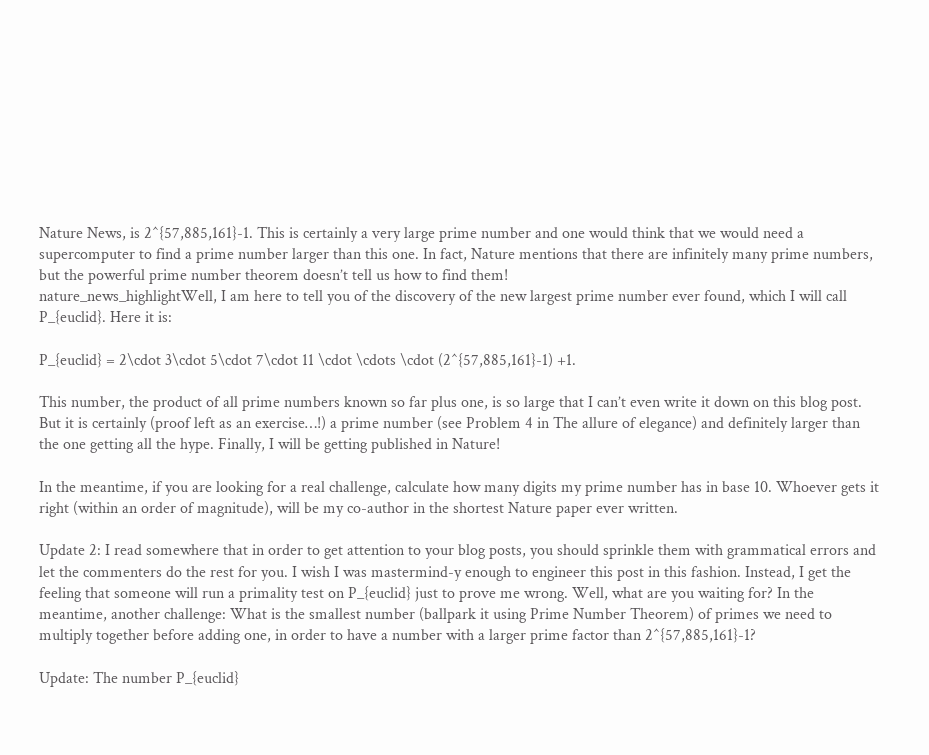Nature News, is 2^{57,885,161}-1. This is certainly a very large prime number and one would think that we would need a supercomputer to find a prime number larger than this one. In fact, Nature mentions that there are infinitely many prime numbers, but the powerful prime number theorem doesn’t tell us how to find them!
nature_news_highlightWell, I am here to tell you of the discovery of the new largest prime number ever found, which I will call P_{euclid}. Here it is:

P_{euclid} = 2\cdot 3\cdot 5\cdot 7\cdot 11 \cdot \cdots \cdot (2^{57,885,161}-1) +1.

This number, the product of all prime numbers known so far plus one, is so large that I can’t even write it down on this blog post. But it is certainly (proof left as an exercise…!) a prime number (see Problem 4 in The allure of elegance) and definitely larger than the one getting all the hype. Finally, I will be getting published in Nature!

In the meantime, if you are looking for a real challenge, calculate how many digits my prime number has in base 10. Whoever gets it right (within an order of magnitude), will be my co-author in the shortest Nature paper ever written.

Update 2: I read somewhere that in order to get attention to your blog posts, you should sprinkle them with grammatical errors and let the commenters do the rest for you. I wish I was mastermind-y enough to engineer this post in this fashion. Instead, I get the feeling that someone will run a primality test on P_{euclid} just to prove me wrong. Well, what are you waiting for? In the meantime, another challenge: What is the smallest number (ballpark it using Prime Number Theorem) of primes we need to multiply together before adding one, in order to have a number with a larger prime factor than 2^{57,885,161}-1?

Update: The number P_{euclid}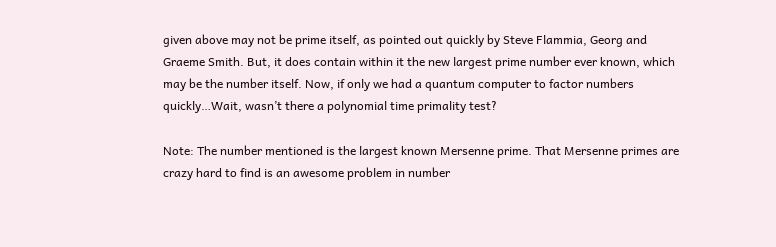given above may not be prime itself, as pointed out quickly by Steve Flammia, Georg and Graeme Smith. But, it does contain within it the new largest prime number ever known, which may be the number itself. Now, if only we had a quantum computer to factor numbers quickly…Wait, wasn’t there a polynomial time primality test?

Note: The number mentioned is the largest known Mersenne prime. That Mersenne primes are crazy hard to find is an awesome problem in number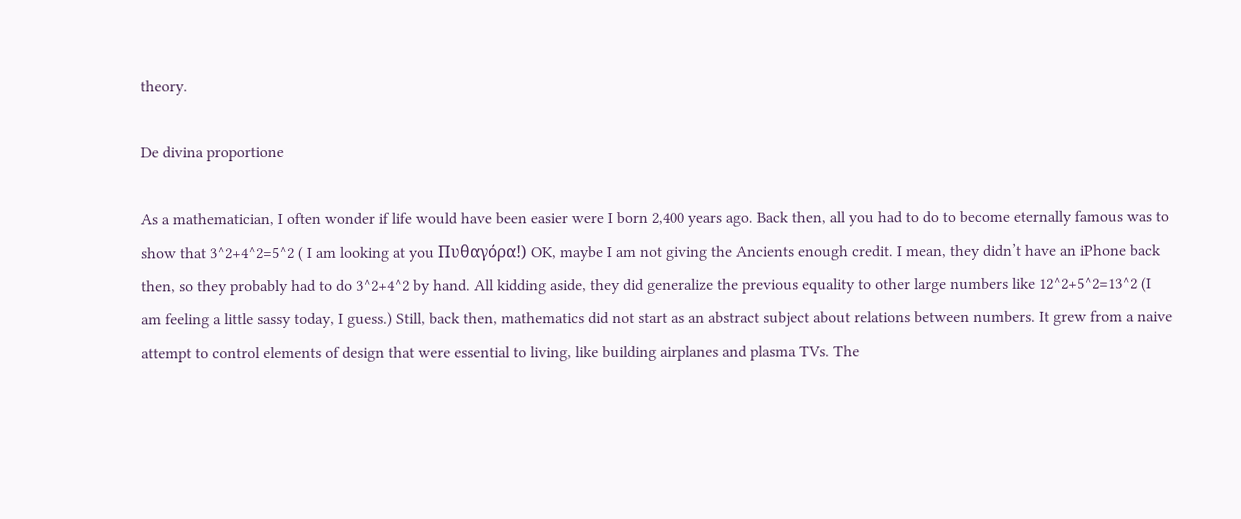theory.

De divina proportione

As a mathematician, I often wonder if life would have been easier were I born 2,400 years ago. Back then, all you had to do to become eternally famous was to show that 3^2+4^2=5^2 ( I am looking at you Πυθαγόρα!) OK, maybe I am not giving the Ancients enough credit. I mean, they didn’t have an iPhone back then, so they probably had to do 3^2+4^2 by hand. All kidding aside, they did generalize the previous equality to other large numbers like 12^2+5^2=13^2 (I am feeling a little sassy today, I guess.) Still, back then, mathematics did not start as an abstract subject about relations between numbers. It grew from a naive attempt to control elements of design that were essential to living, like building airplanes and plasma TVs. The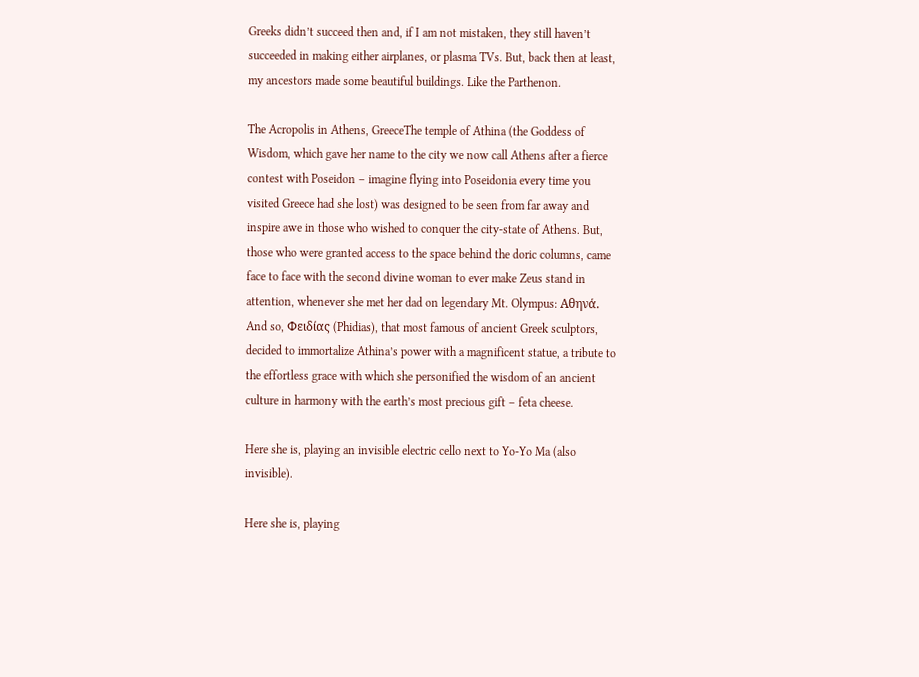Greeks didn’t succeed then and, if I am not mistaken, they still haven’t succeeded in making either airplanes, or plasma TVs. But, back then at least, my ancestors made some beautiful buildings. Like the Parthenon.

The Acropolis in Athens, GreeceThe temple of Athina (the Goddess of Wisdom, which gave her name to the city we now call Athens after a fierce contest with Poseidon – imagine flying into Poseidonia every time you visited Greece had she lost) was designed to be seen from far away and inspire awe in those who wished to conquer the city-state of Athens. But, those who were granted access to the space behind the doric columns, came face to face with the second divine woman to ever make Zeus stand in attention, whenever she met her dad on legendary Mt. Olympus: Αθηνά. And so, Φειδίας (Phidias), that most famous of ancient Greek sculptors, decided to immortalize Athina’s power with a magnificent statue, a tribute to the effortless grace with which she personified the wisdom of an ancient culture in harmony with the earth’s most precious gift – feta cheese.

Here she is, playing an invisible electric cello next to Yo-Yo Ma (also invisible).

Here she is, playing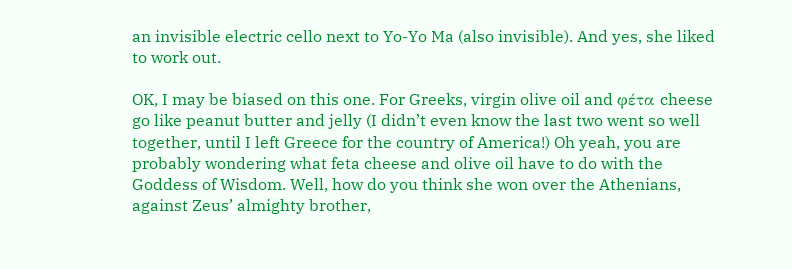an invisible electric cello next to Yo-Yo Ma (also invisible). And yes, she liked to work out.

OK, I may be biased on this one. For Greeks, virgin olive oil and φέτα cheese go like peanut butter and jelly (I didn’t even know the last two went so well together, until I left Greece for the country of America!) Oh yeah, you are probably wondering what feta cheese and olive oil have to do with the Goddess of Wisdom. Well, how do you think she won over the Athenians, against Zeus’ almighty brother,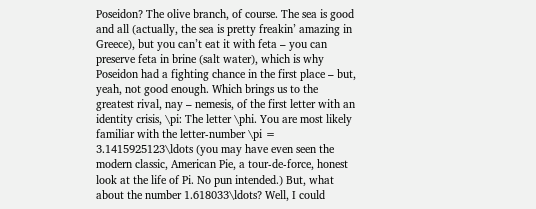Poseidon? The olive branch, of course. The sea is good and all (actually, the sea is pretty freakin’ amazing in Greece), but you can’t eat it with feta – you can preserve feta in brine (salt water), which is why Poseidon had a fighting chance in the first place – but, yeah, not good enough. Which brings us to the greatest rival, nay – nemesis, of the first letter with an identity crisis, \pi: The letter \phi. You are most likely familiar with the letter-number \pi = 3.1415925123\ldots (you may have even seen the modern classic, American Pie, a tour-de-force, honest look at the life of Pi. No pun intended.) But, what about the number 1.618033\ldots? Well, I could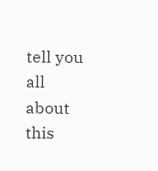tell you all about this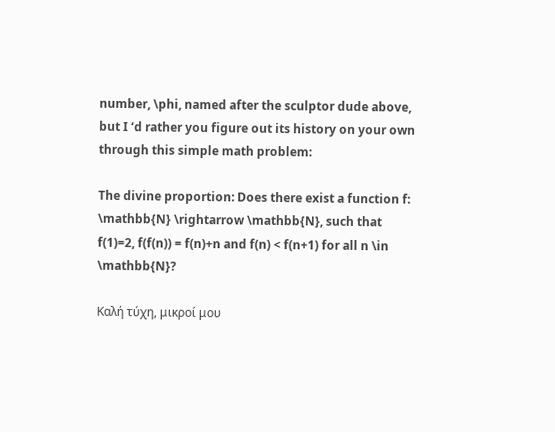number, \phi, named after the sculptor dude above, but I ‘d rather you figure out its history on your own through this simple math problem:

The divine proportion: Does there exist a function f: \mathbb{N} \rightarrow \mathbb{N}, such that f(1)=2, f(f(n)) = f(n)+n and f(n) < f(n+1) for all n \in \mathbb{N}?

Καλή τύχη, μικροί μου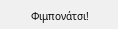Φιμπονάτσι!